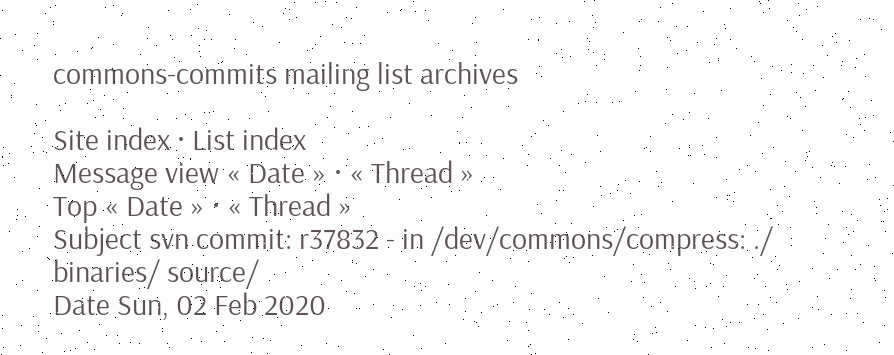commons-commits mailing list archives

Site index · List index
Message view « Date » · « Thread »
Top « Date » · « Thread »
Subject svn commit: r37832 - in /dev/commons/compress: ./ binaries/ source/
Date Sun, 02 Feb 2020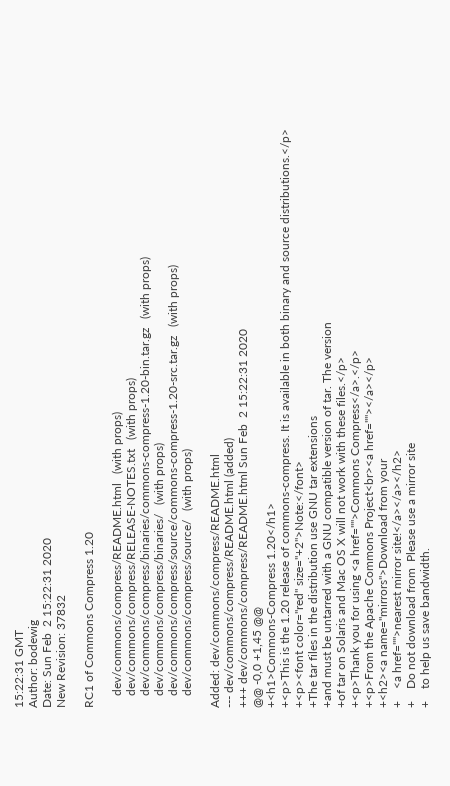15:22:31 GMT
Author: bodewig
Date: Sun Feb  2 15:22:31 2020
New Revision: 37832

RC1 of Commons Compress 1.20

    dev/commons/compress/README.html   (with props)
    dev/commons/compress/RELEASE-NOTES.txt   (with props)
    dev/commons/compress/binaries/commons-compress-1.20-bin.tar.gz   (with props)
    dev/commons/compress/binaries/   (with props)
    dev/commons/compress/source/commons-compress-1.20-src.tar.gz   (with props)
    dev/commons/compress/source/   (with props)

Added: dev/commons/compress/README.html
--- dev/commons/compress/README.html (added)
+++ dev/commons/compress/README.html Sun Feb  2 15:22:31 2020
@@ -0,0 +1,45 @@
+<h1>Commons-Compress 1.20</h1>
+<p>This is the 1.20 release of commons-compress. It is available in both binary and source distributions.</p>
+<p><font color="red" size="+2">Note:</font>
+The tar files in the distribution use GNU tar extensions
+and must be untarred with a GNU compatible version of tar. The version
+of tar on Solaris and Mac OS X will not work with these files.</p>
+<p>Thank you for using <a href="">Commons Compress</a>.</p>
+<p>From the Apache Commons Project<br><a href=""></a></p>
+<h2><a name="mirrors">Download from your
+    <a href="">nearest mirror site!</a></a></h2>
+    Do not download from  Please use a mirror site
+    to help us save bandwidth.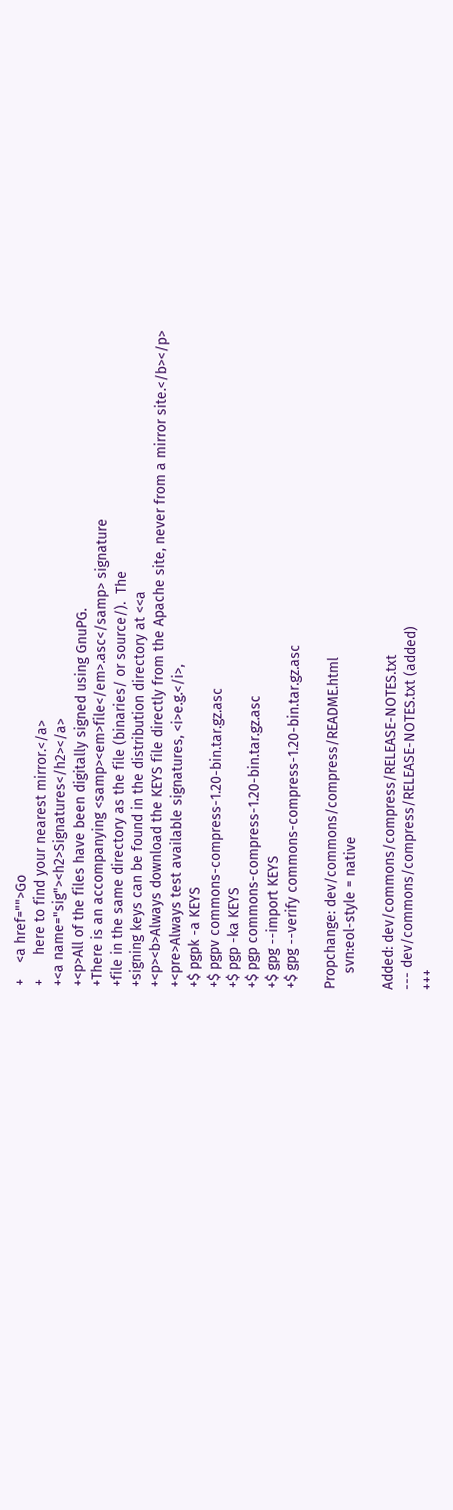+    <a href="">Go
+      here to find your nearest mirror.</a>
+<a name="sig"><h2>Signatures</h2></a>
+<p>All of the files have been digitally signed using GnuPG.
+There is an accompanying <samp><em>file</em>.asc</samp> signature
+file in the same directory as the file (binaries/ or source/).  The
+signing keys can be found in the distribution directory at <<a
+<p><b>Always download the KEYS file directly from the Apache site, never from a mirror site.</b></p>
+<pre>Always test available signatures, <i>e.g.</i>,
+$ pgpk -a KEYS
+$ pgpv commons-compress-1.20-bin.tar.gz.asc
+$ pgp -ka KEYS
+$ pgp commons-compress-1.20-bin.tar.gz.asc
+$ gpg --import KEYS
+$ gpg --verify commons-compress-1.20-bin.tar.gz.asc

Propchange: dev/commons/compress/README.html
    svn:eol-style = native

Added: dev/commons/compress/RELEASE-NOTES.txt
--- dev/commons/compress/RELEASE-NOTES.txt (added)
+++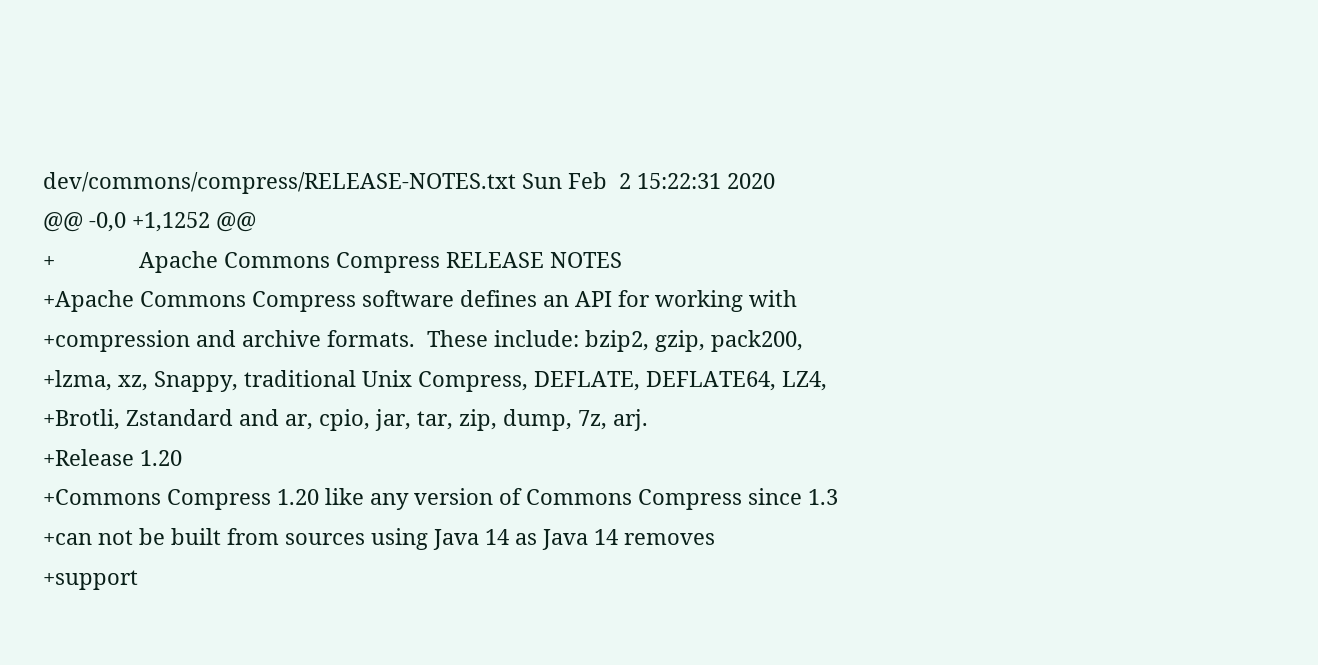dev/commons/compress/RELEASE-NOTES.txt Sun Feb  2 15:22:31 2020
@@ -0,0 +1,1252 @@
+              Apache Commons Compress RELEASE NOTES
+Apache Commons Compress software defines an API for working with
+compression and archive formats.  These include: bzip2, gzip, pack200,
+lzma, xz, Snappy, traditional Unix Compress, DEFLATE, DEFLATE64, LZ4,
+Brotli, Zstandard and ar, cpio, jar, tar, zip, dump, 7z, arj.
+Release 1.20
+Commons Compress 1.20 like any version of Commons Compress since 1.3
+can not be built from sources using Java 14 as Java 14 removes
+support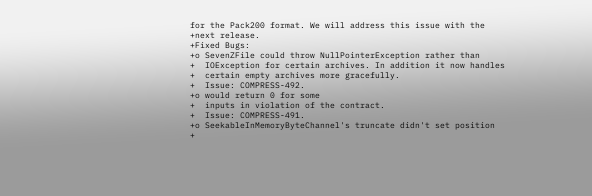for the Pack200 format. We will address this issue with the
+next release.
+Fixed Bugs:
+o SevenZFile could throw NullPointerException rather than
+  IOException for certain archives. In addition it now handles
+  certain empty archives more gracefully.
+  Issue: COMPRESS-492.
+o would return 0 for some
+  inputs in violation of the contract.
+  Issue: COMPRESS-491.
+o SeekableInMemoryByteChannel's truncate didn't set position
+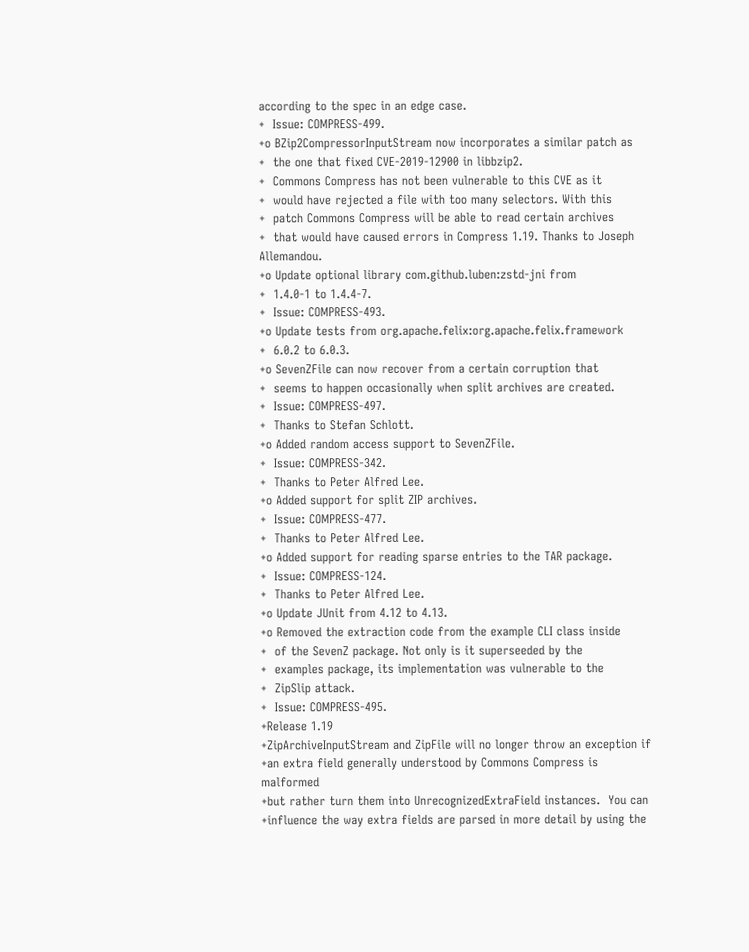according to the spec in an edge case.
+  Issue: COMPRESS-499.
+o BZip2CompressorInputStream now incorporates a similar patch as
+  the one that fixed CVE-2019-12900 in libbzip2.
+  Commons Compress has not been vulnerable to this CVE as it
+  would have rejected a file with too many selectors. With this
+  patch Commons Compress will be able to read certain archives
+  that would have caused errors in Compress 1.19. Thanks to Joseph Allemandou.
+o Update optional library com.github.luben:zstd-jni from
+  1.4.0-1 to 1.4.4-7.
+  Issue: COMPRESS-493.
+o Update tests from org.apache.felix:org.apache.felix.framework
+  6.0.2 to 6.0.3.
+o SevenZFile can now recover from a certain corruption that
+  seems to happen occasionally when split archives are created.
+  Issue: COMPRESS-497.
+  Thanks to Stefan Schlott.
+o Added random access support to SevenZFile.
+  Issue: COMPRESS-342.
+  Thanks to Peter Alfred Lee.
+o Added support for split ZIP archives.
+  Issue: COMPRESS-477.
+  Thanks to Peter Alfred Lee.
+o Added support for reading sparse entries to the TAR package.
+  Issue: COMPRESS-124.
+  Thanks to Peter Alfred Lee.
+o Update JUnit from 4.12 to 4.13.
+o Removed the extraction code from the example CLI class inside
+  of the SevenZ package. Not only is it superseeded by the
+  examples package, its implementation was vulnerable to the
+  ZipSlip attack.
+  Issue: COMPRESS-495.
+Release 1.19
+ZipArchiveInputStream and ZipFile will no longer throw an exception if
+an extra field generally understood by Commons Compress is malformed
+but rather turn them into UnrecognizedExtraField instances.  You can
+influence the way extra fields are parsed in more detail by using the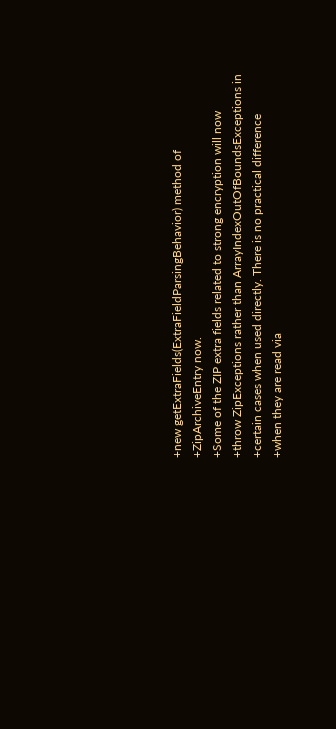+new getExtraFields(ExtraFieldParsingBehavior) method of
+ZipArchiveEntry now.
+Some of the ZIP extra fields related to strong encryption will now
+throw ZipExceptions rather than ArrayIndexOutOfBoundsExceptions in
+certain cases when used directly. There is no practical difference
+when they are read via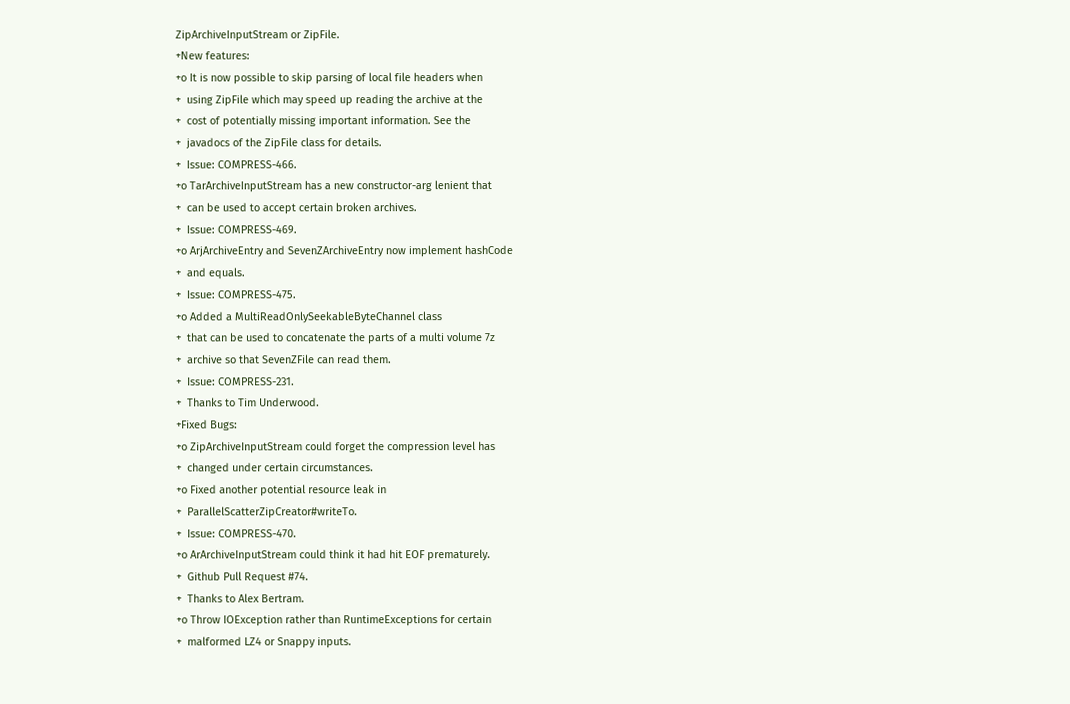ZipArchiveInputStream or ZipFile.
+New features:
+o It is now possible to skip parsing of local file headers when
+  using ZipFile which may speed up reading the archive at the
+  cost of potentially missing important information. See the
+  javadocs of the ZipFile class for details.
+  Issue: COMPRESS-466.
+o TarArchiveInputStream has a new constructor-arg lenient that
+  can be used to accept certain broken archives.
+  Issue: COMPRESS-469.
+o ArjArchiveEntry and SevenZArchiveEntry now implement hashCode
+  and equals.
+  Issue: COMPRESS-475.
+o Added a MultiReadOnlySeekableByteChannel class
+  that can be used to concatenate the parts of a multi volume 7z
+  archive so that SevenZFile can read them.
+  Issue: COMPRESS-231.
+  Thanks to Tim Underwood.
+Fixed Bugs:
+o ZipArchiveInputStream could forget the compression level has
+  changed under certain circumstances.
+o Fixed another potential resource leak in
+  ParallelScatterZipCreator#writeTo.
+  Issue: COMPRESS-470.
+o ArArchiveInputStream could think it had hit EOF prematurely.
+  Github Pull Request #74.
+  Thanks to Alex Bertram.
+o Throw IOException rather than RuntimeExceptions for certain
+  malformed LZ4 or Snappy inputs.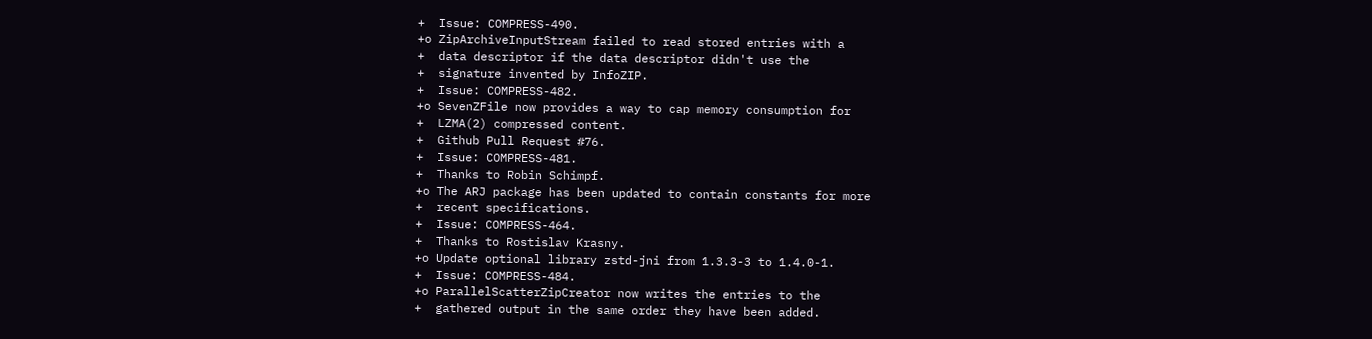+  Issue: COMPRESS-490.
+o ZipArchiveInputStream failed to read stored entries with a
+  data descriptor if the data descriptor didn't use the
+  signature invented by InfoZIP.
+  Issue: COMPRESS-482.
+o SevenZFile now provides a way to cap memory consumption for
+  LZMA(2) compressed content.
+  Github Pull Request #76.
+  Issue: COMPRESS-481.
+  Thanks to Robin Schimpf.
+o The ARJ package has been updated to contain constants for more
+  recent specifications.
+  Issue: COMPRESS-464.
+  Thanks to Rostislav Krasny.
+o Update optional library zstd-jni from 1.3.3-3 to 1.4.0-1.
+  Issue: COMPRESS-484.
+o ParallelScatterZipCreator now writes the entries to the
+  gathered output in the same order they have been added.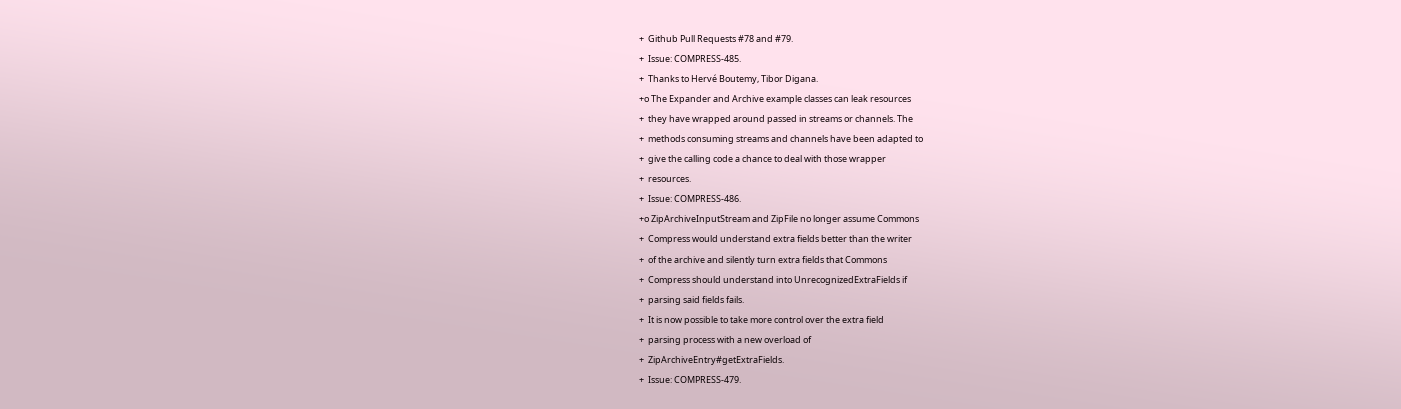+  Github Pull Requests #78 and #79.
+  Issue: COMPRESS-485.
+  Thanks to Hervé Boutemy, Tibor Digana.
+o The Expander and Archive example classes can leak resources
+  they have wrapped around passed in streams or channels. The
+  methods consuming streams and channels have been adapted to
+  give the calling code a chance to deal with those wrapper
+  resources.
+  Issue: COMPRESS-486.
+o ZipArchiveInputStream and ZipFile no longer assume Commons
+  Compress would understand extra fields better than the writer
+  of the archive and silently turn extra fields that Commons
+  Compress should understand into UnrecognizedExtraFields if
+  parsing said fields fails.
+  It is now possible to take more control over the extra field
+  parsing process with a new overload of
+  ZipArchiveEntry#getExtraFields.
+  Issue: COMPRESS-479.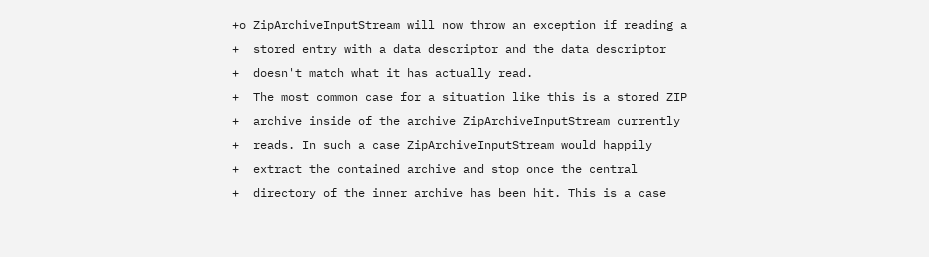+o ZipArchiveInputStream will now throw an exception if reading a
+  stored entry with a data descriptor and the data descriptor
+  doesn't match what it has actually read.
+  The most common case for a situation like this is a stored ZIP
+  archive inside of the archive ZipArchiveInputStream currently
+  reads. In such a case ZipArchiveInputStream would happily
+  extract the contained archive and stop once the central
+  directory of the inner archive has been hit. This is a case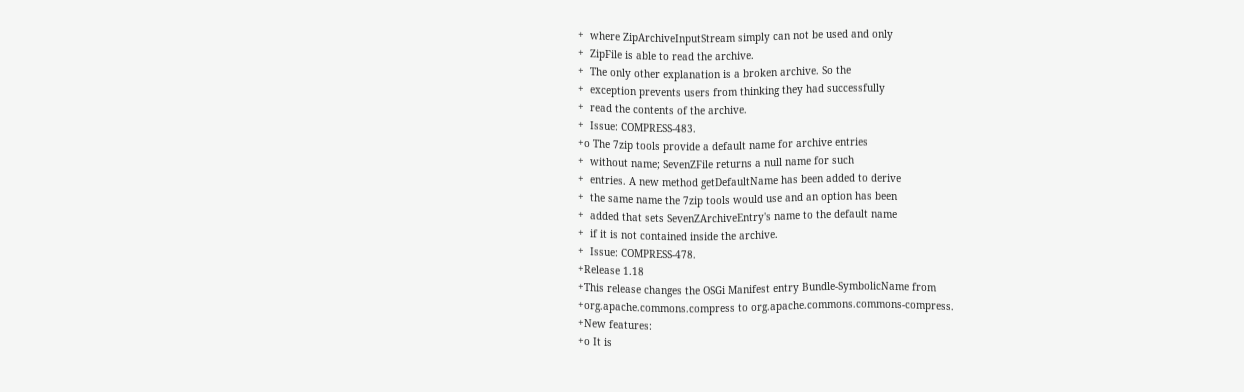+  where ZipArchiveInputStream simply can not be used and only
+  ZipFile is able to read the archive.
+  The only other explanation is a broken archive. So the
+  exception prevents users from thinking they had successfully
+  read the contents of the archive.
+  Issue: COMPRESS-483.
+o The 7zip tools provide a default name for archive entries
+  without name; SevenZFile returns a null name for such
+  entries. A new method getDefaultName has been added to derive
+  the same name the 7zip tools would use and an option has been
+  added that sets SevenZArchiveEntry's name to the default name
+  if it is not contained inside the archive.
+  Issue: COMPRESS-478.
+Release 1.18
+This release changes the OSGi Manifest entry Bundle-SymbolicName from
+org.apache.commons.compress to org.apache.commons.commons-compress.
+New features:
+o It is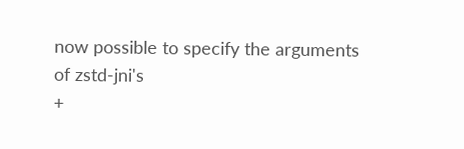now possible to specify the arguments of zstd-jni's
+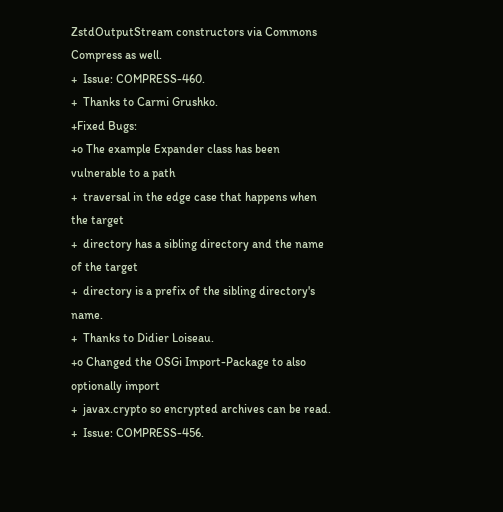ZstdOutputStream constructors via Commons Compress as well.
+  Issue: COMPRESS-460.
+  Thanks to Carmi Grushko.
+Fixed Bugs:
+o The example Expander class has been vulnerable to a path
+  traversal in the edge case that happens when the target
+  directory has a sibling directory and the name of the target
+  directory is a prefix of the sibling directory's name.
+  Thanks to Didier Loiseau.
+o Changed the OSGi Import-Package to also optionally import
+  javax.crypto so encrypted archives can be read.
+  Issue: COMPRESS-456.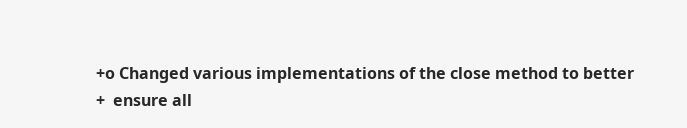+o Changed various implementations of the close method to better
+  ensure all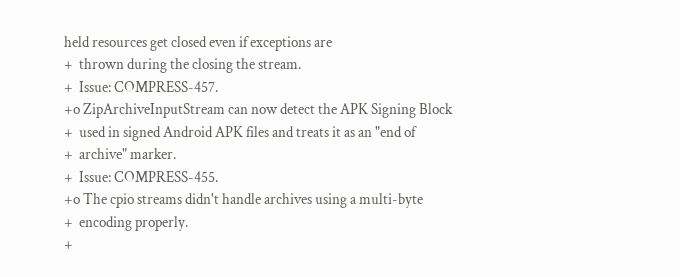held resources get closed even if exceptions are
+  thrown during the closing the stream.
+  Issue: COMPRESS-457.
+o ZipArchiveInputStream can now detect the APK Signing Block
+  used in signed Android APK files and treats it as an "end of
+  archive" marker.
+  Issue: COMPRESS-455.
+o The cpio streams didn't handle archives using a multi-byte
+  encoding properly.
+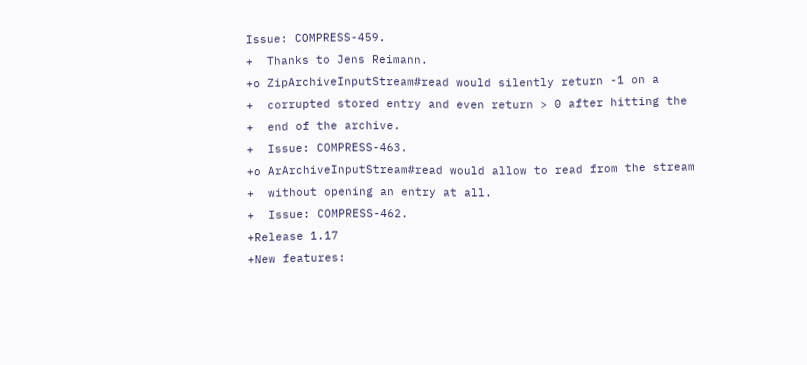Issue: COMPRESS-459.
+  Thanks to Jens Reimann.
+o ZipArchiveInputStream#read would silently return -1 on a
+  corrupted stored entry and even return > 0 after hitting the
+  end of the archive.
+  Issue: COMPRESS-463.
+o ArArchiveInputStream#read would allow to read from the stream
+  without opening an entry at all.
+  Issue: COMPRESS-462.
+Release 1.17
+New features: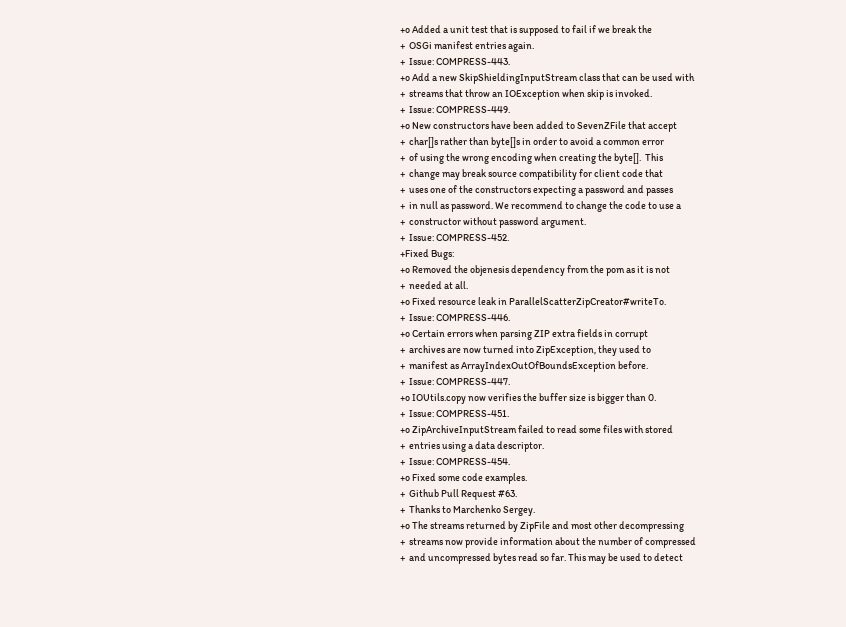+o Added a unit test that is supposed to fail if we break the
+  OSGi manifest entries again.
+  Issue: COMPRESS-443.
+o Add a new SkipShieldingInputStream class that can be used with
+  streams that throw an IOException when skip is invoked.
+  Issue: COMPRESS-449.
+o New constructors have been added to SevenZFile that accept
+  char[]s rather than byte[]s in order to avoid a common error
+  of using the wrong encoding when creating the byte[].  This
+  change may break source compatibility for client code that
+  uses one of the constructors expecting a password and passes
+  in null as password. We recommend to change the code to use a
+  constructor without password argument.
+  Issue: COMPRESS-452.
+Fixed Bugs:
+o Removed the objenesis dependency from the pom as it is not
+  needed at all.
+o Fixed resource leak in ParallelScatterZipCreator#writeTo.
+  Issue: COMPRESS-446.
+o Certain errors when parsing ZIP extra fields in corrupt
+  archives are now turned into ZipException, they used to
+  manifest as ArrayIndexOutOfBoundsException before.
+  Issue: COMPRESS-447.
+o IOUtils.copy now verifies the buffer size is bigger than 0.
+  Issue: COMPRESS-451.
+o ZipArchiveInputStream failed to read some files with stored
+  entries using a data descriptor.
+  Issue: COMPRESS-454.
+o Fixed some code examples.
+  Github Pull Request #63.
+  Thanks to Marchenko Sergey.
+o The streams returned by ZipFile and most other decompressing
+  streams now provide information about the number of compressed
+  and uncompressed bytes read so far. This may be used to detect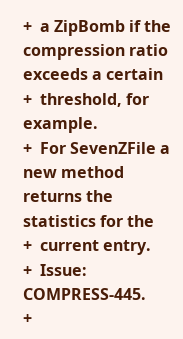+  a ZipBomb if the compression ratio exceeds a certain
+  threshold, for example.
+  For SevenZFile a new method returns the statistics for the
+  current entry.
+  Issue: COMPRESS-445.
+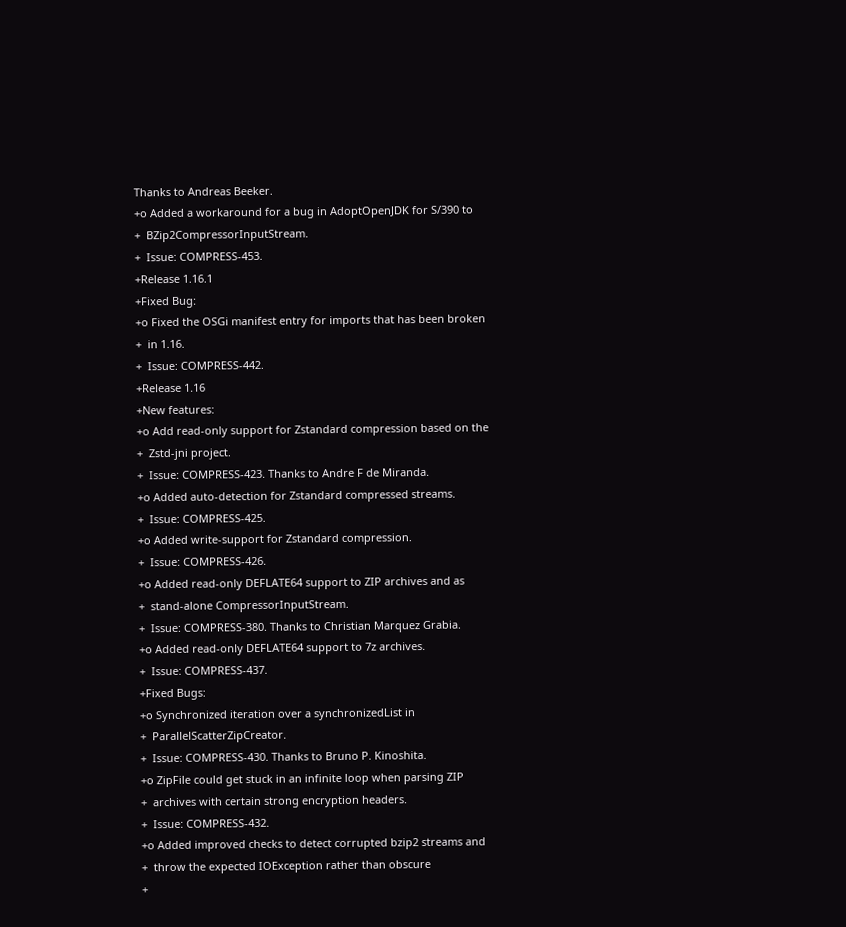Thanks to Andreas Beeker.
+o Added a workaround for a bug in AdoptOpenJDK for S/390 to
+  BZip2CompressorInputStream.
+  Issue: COMPRESS-453.
+Release 1.16.1
+Fixed Bug:
+o Fixed the OSGi manifest entry for imports that has been broken
+  in 1.16.
+  Issue: COMPRESS-442.
+Release 1.16
+New features:
+o Add read-only support for Zstandard compression based on the
+  Zstd-jni project.
+  Issue: COMPRESS-423. Thanks to Andre F de Miranda.
+o Added auto-detection for Zstandard compressed streams.
+  Issue: COMPRESS-425.
+o Added write-support for Zstandard compression.
+  Issue: COMPRESS-426.
+o Added read-only DEFLATE64 support to ZIP archives and as
+  stand-alone CompressorInputStream.
+  Issue: COMPRESS-380. Thanks to Christian Marquez Grabia.
+o Added read-only DEFLATE64 support to 7z archives.
+  Issue: COMPRESS-437.
+Fixed Bugs:
+o Synchronized iteration over a synchronizedList in
+  ParallelScatterZipCreator.
+  Issue: COMPRESS-430. Thanks to Bruno P. Kinoshita.
+o ZipFile could get stuck in an infinite loop when parsing ZIP
+  archives with certain strong encryption headers.
+  Issue: COMPRESS-432.
+o Added improved checks to detect corrupted bzip2 streams and
+  throw the expected IOException rather than obscure
+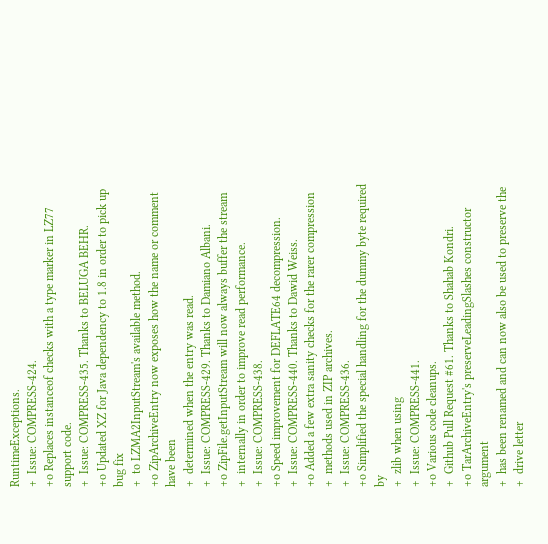RuntimeExceptions.
+  Issue: COMPRESS-424.
+o Replaces instanceof checks with a type marker in LZ77 support code.
+  Issue: COMPRESS-435. Thanks to BELUGA BEHR.
+o Updated XZ for Java dependency to 1.8 in order to pick up bug fix
+  to LZMA2InputStream's available method.
+o ZipArchiveEntry now exposes how the name or comment have been
+  determined when the entry was read.
+  Issue: COMPRESS-429. Thanks to Damiano Albani.
+o ZipFile.getInputStream will now always buffer the stream
+  internally in order to improve read performance.
+  Issue: COMPRESS-438.
+o Speed improvement for DEFLATE64 decompression.
+  Issue: COMPRESS-440. Thanks to Dawid Weiss.
+o Added a few extra sanity checks for the rarer compression
+  methods used in ZIP archives.
+  Issue: COMPRESS-436.
+o Simplified the special handling for the dummy byte required by
+  zlib when using
+  Issue: COMPRESS-441.
+o Various code cleanups.
+  Github Pull Request #61. Thanks to Shahab Kondri.
+o TarArchiveEntry's preserveLeadingSlashes constructor argument
+  has been renamed and can now also be used to preserve the
+  drive letter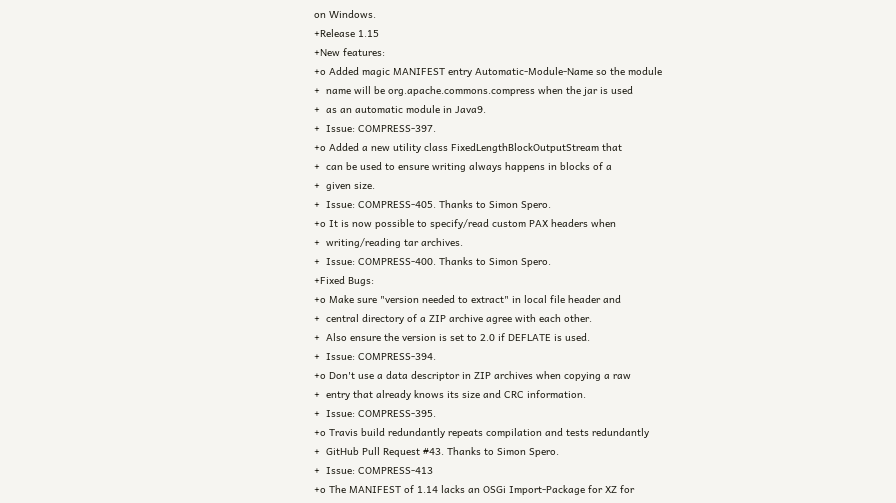on Windows.
+Release 1.15
+New features:
+o Added magic MANIFEST entry Automatic-Module-Name so the module
+  name will be org.apache.commons.compress when the jar is used
+  as an automatic module in Java9.
+  Issue: COMPRESS-397.
+o Added a new utility class FixedLengthBlockOutputStream that
+  can be used to ensure writing always happens in blocks of a
+  given size.
+  Issue: COMPRESS-405. Thanks to Simon Spero.
+o It is now possible to specify/read custom PAX headers when
+  writing/reading tar archives.
+  Issue: COMPRESS-400. Thanks to Simon Spero.
+Fixed Bugs:
+o Make sure "version needed to extract" in local file header and
+  central directory of a ZIP archive agree with each other.
+  Also ensure the version is set to 2.0 if DEFLATE is used.
+  Issue: COMPRESS-394.
+o Don't use a data descriptor in ZIP archives when copying a raw
+  entry that already knows its size and CRC information.
+  Issue: COMPRESS-395.
+o Travis build redundantly repeats compilation and tests redundantly
+  GitHub Pull Request #43. Thanks to Simon Spero.
+  Issue: COMPRESS-413
+o The MANIFEST of 1.14 lacks an OSGi Import-Package for XZ for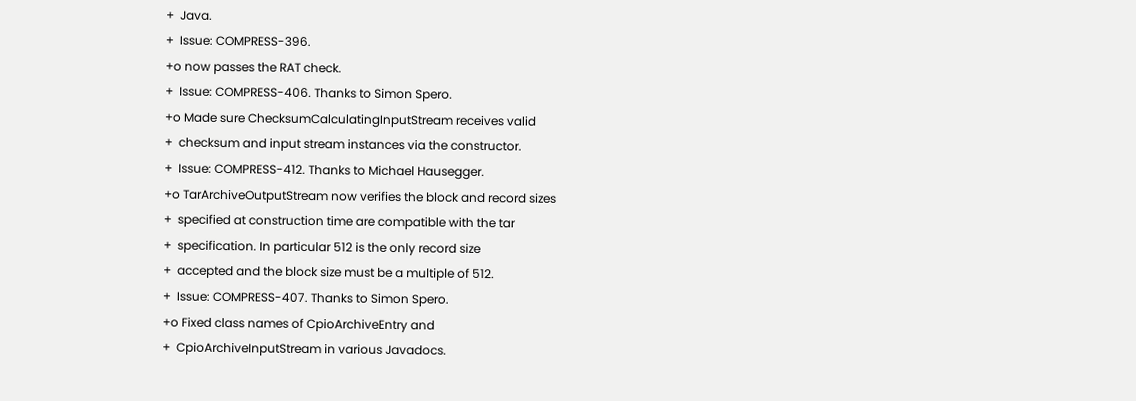+  Java.
+  Issue: COMPRESS-396.
+o now passes the RAT check.
+  Issue: COMPRESS-406. Thanks to Simon Spero.
+o Made sure ChecksumCalculatingInputStream receives valid
+  checksum and input stream instances via the constructor.
+  Issue: COMPRESS-412. Thanks to Michael Hausegger.
+o TarArchiveOutputStream now verifies the block and record sizes
+  specified at construction time are compatible with the tar
+  specification. In particular 512 is the only record size
+  accepted and the block size must be a multiple of 512.
+  Issue: COMPRESS-407. Thanks to Simon Spero.
+o Fixed class names of CpioArchiveEntry and
+  CpioArchiveInputStream in various Javadocs.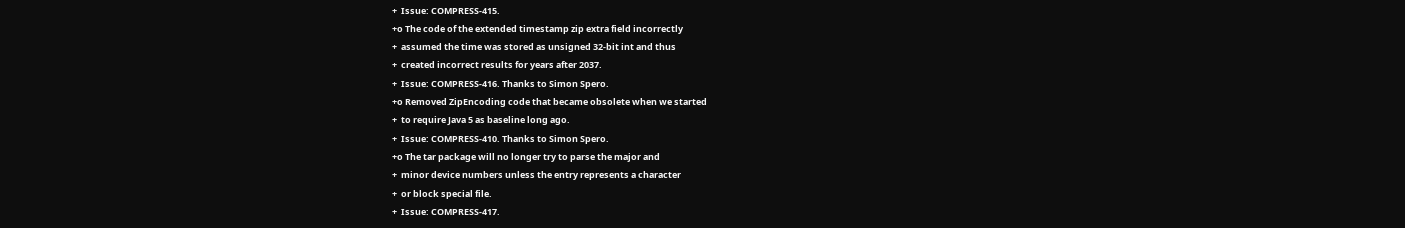+  Issue: COMPRESS-415.
+o The code of the extended timestamp zip extra field incorrectly
+  assumed the time was stored as unsigned 32-bit int and thus
+  created incorrect results for years after 2037.
+  Issue: COMPRESS-416. Thanks to Simon Spero.
+o Removed ZipEncoding code that became obsolete when we started
+  to require Java 5 as baseline long ago.
+  Issue: COMPRESS-410. Thanks to Simon Spero.
+o The tar package will no longer try to parse the major and
+  minor device numbers unless the entry represents a character
+  or block special file.
+  Issue: COMPRESS-417.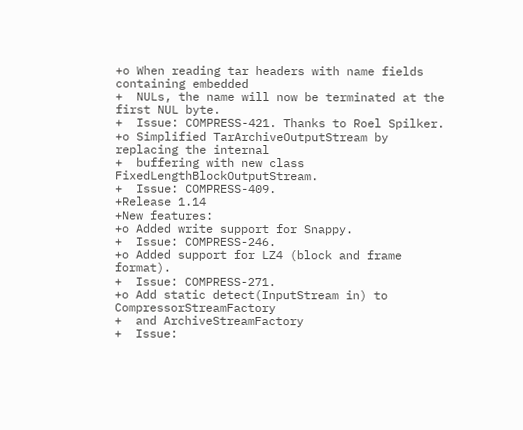+o When reading tar headers with name fields containing embedded
+  NULs, the name will now be terminated at the first NUL byte.
+  Issue: COMPRESS-421. Thanks to Roel Spilker.
+o Simplified TarArchiveOutputStream by replacing the internal
+  buffering with new class FixedLengthBlockOutputStream.
+  Issue: COMPRESS-409.
+Release 1.14
+New features:
+o Added write support for Snappy.
+  Issue: COMPRESS-246.
+o Added support for LZ4 (block and frame format).
+  Issue: COMPRESS-271.
+o Add static detect(InputStream in) to CompressorStreamFactory
+  and ArchiveStreamFactory
+  Issue: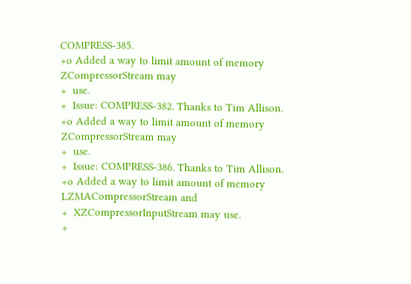COMPRESS-385.
+o Added a way to limit amount of memory ZCompressorStream may
+  use.
+  Issue: COMPRESS-382. Thanks to Tim Allison.
+o Added a way to limit amount of memory ZCompressorStream may
+  use.
+  Issue: COMPRESS-386. Thanks to Tim Allison.
+o Added a way to limit amount of memory LZMACompressorStream and
+  XZCompressorInputStream may use.
+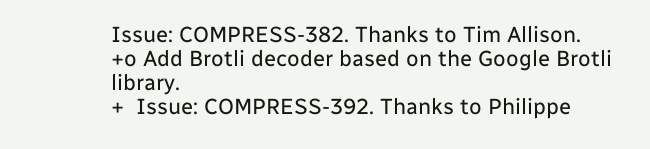Issue: COMPRESS-382. Thanks to Tim Allison.
+o Add Brotli decoder based on the Google Brotli library.
+  Issue: COMPRESS-392. Thanks to Philippe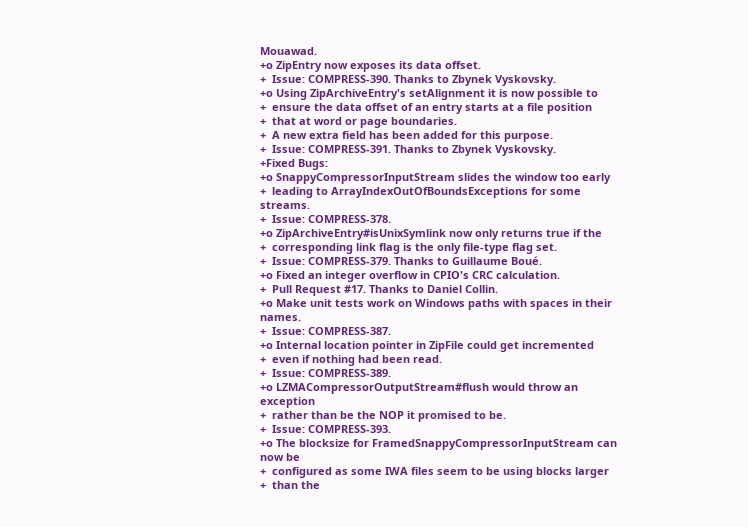Mouawad.
+o ZipEntry now exposes its data offset.
+  Issue: COMPRESS-390. Thanks to Zbynek Vyskovsky.
+o Using ZipArchiveEntry's setAlignment it is now possible to
+  ensure the data offset of an entry starts at a file position
+  that at word or page boundaries.
+  A new extra field has been added for this purpose.
+  Issue: COMPRESS-391. Thanks to Zbynek Vyskovsky.
+Fixed Bugs:
+o SnappyCompressorInputStream slides the window too early
+  leading to ArrayIndexOutOfBoundsExceptions for some streams.
+  Issue: COMPRESS-378.
+o ZipArchiveEntry#isUnixSymlink now only returns true if the
+  corresponding link flag is the only file-type flag set.
+  Issue: COMPRESS-379. Thanks to Guillaume Boué.
+o Fixed an integer overflow in CPIO's CRC calculation.
+  Pull Request #17. Thanks to Daniel Collin.
+o Make unit tests work on Windows paths with spaces in their names.
+  Issue: COMPRESS-387.
+o Internal location pointer in ZipFile could get incremented
+  even if nothing had been read.
+  Issue: COMPRESS-389.
+o LZMACompressorOutputStream#flush would throw an exception
+  rather than be the NOP it promised to be.
+  Issue: COMPRESS-393.
+o The blocksize for FramedSnappyCompressorInputStream can now be
+  configured as some IWA files seem to be using blocks larger
+  than the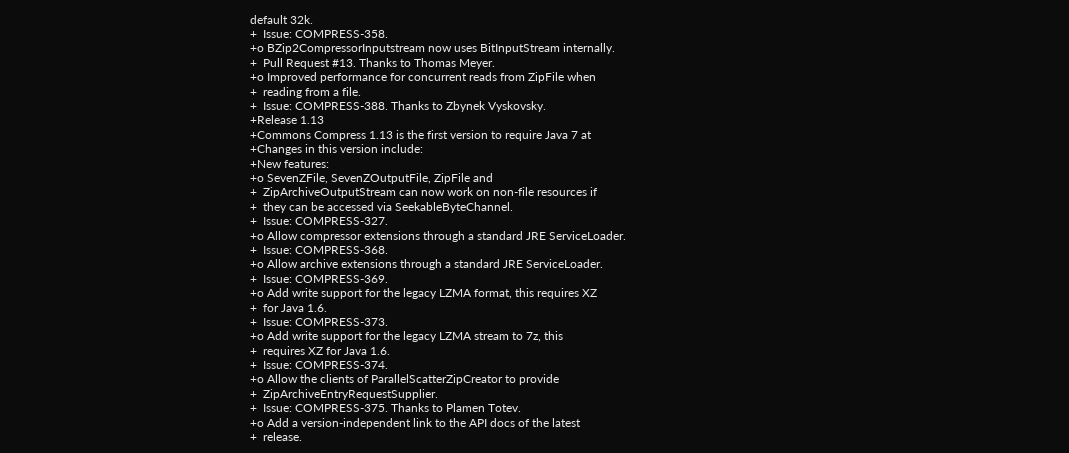default 32k.
+  Issue: COMPRESS-358.
+o BZip2CompressorInputstream now uses BitInputStream internally.
+  Pull Request #13. Thanks to Thomas Meyer.
+o Improved performance for concurrent reads from ZipFile when
+  reading from a file.
+  Issue: COMPRESS-388. Thanks to Zbynek Vyskovsky.
+Release 1.13
+Commons Compress 1.13 is the first version to require Java 7 at
+Changes in this version include:
+New features:
+o SevenZFile, SevenZOutputFile, ZipFile and
+  ZipArchiveOutputStream can now work on non-file resources if
+  they can be accessed via SeekableByteChannel.
+  Issue: COMPRESS-327.
+o Allow compressor extensions through a standard JRE ServiceLoader.
+  Issue: COMPRESS-368.
+o Allow archive extensions through a standard JRE ServiceLoader.
+  Issue: COMPRESS-369.
+o Add write support for the legacy LZMA format, this requires XZ
+  for Java 1.6.
+  Issue: COMPRESS-373.
+o Add write support for the legacy LZMA stream to 7z, this
+  requires XZ for Java 1.6.
+  Issue: COMPRESS-374.
+o Allow the clients of ParallelScatterZipCreator to provide
+  ZipArchiveEntryRequestSupplier.
+  Issue: COMPRESS-375. Thanks to Plamen Totev.
+o Add a version-independent link to the API docs of the latest
+  release.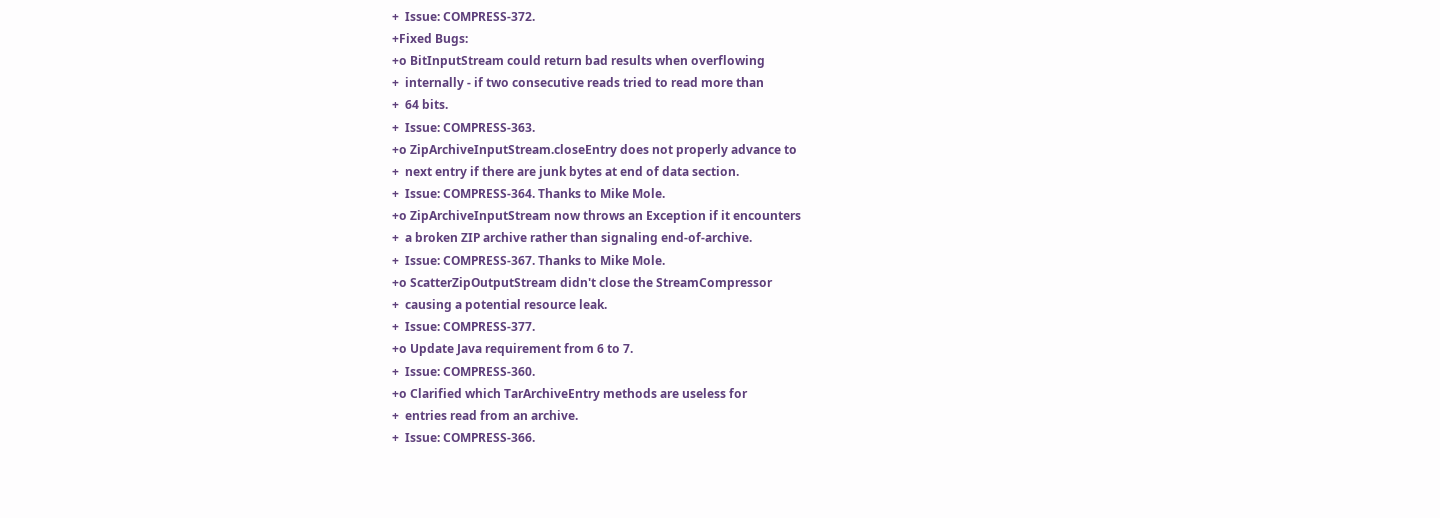+  Issue: COMPRESS-372.
+Fixed Bugs:
+o BitInputStream could return bad results when overflowing
+  internally - if two consecutive reads tried to read more than
+  64 bits.
+  Issue: COMPRESS-363.
+o ZipArchiveInputStream.closeEntry does not properly advance to
+  next entry if there are junk bytes at end of data section.
+  Issue: COMPRESS-364. Thanks to Mike Mole.
+o ZipArchiveInputStream now throws an Exception if it encounters
+  a broken ZIP archive rather than signaling end-of-archive.
+  Issue: COMPRESS-367. Thanks to Mike Mole.
+o ScatterZipOutputStream didn't close the StreamCompressor
+  causing a potential resource leak.
+  Issue: COMPRESS-377.
+o Update Java requirement from 6 to 7.
+  Issue: COMPRESS-360.
+o Clarified which TarArchiveEntry methods are useless for
+  entries read from an archive.
+  Issue: COMPRESS-366.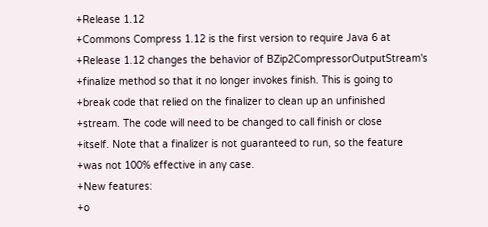+Release 1.12
+Commons Compress 1.12 is the first version to require Java 6 at
+Release 1.12 changes the behavior of BZip2CompressorOutputStream's
+finalize method so that it no longer invokes finish. This is going to
+break code that relied on the finalizer to clean up an unfinished
+stream. The code will need to be changed to call finish or close
+itself. Note that a finalizer is not guaranteed to run, so the feature
+was not 100% effective in any case.
+New features:
+o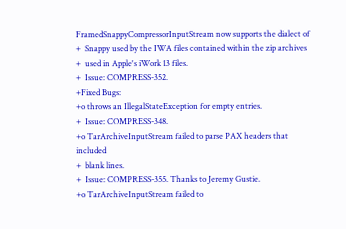FramedSnappyCompressorInputStream now supports the dialect of
+  Snappy used by the IWA files contained within the zip archives
+  used in Apple's iWork 13 files.
+  Issue: COMPRESS-352.
+Fixed Bugs:
+o throws an IllegalStateException for empty entries.
+  Issue: COMPRESS-348.
+o TarArchiveInputStream failed to parse PAX headers that included
+  blank lines.
+  Issue: COMPRESS-355. Thanks to Jeremy Gustie.
+o TarArchiveInputStream failed to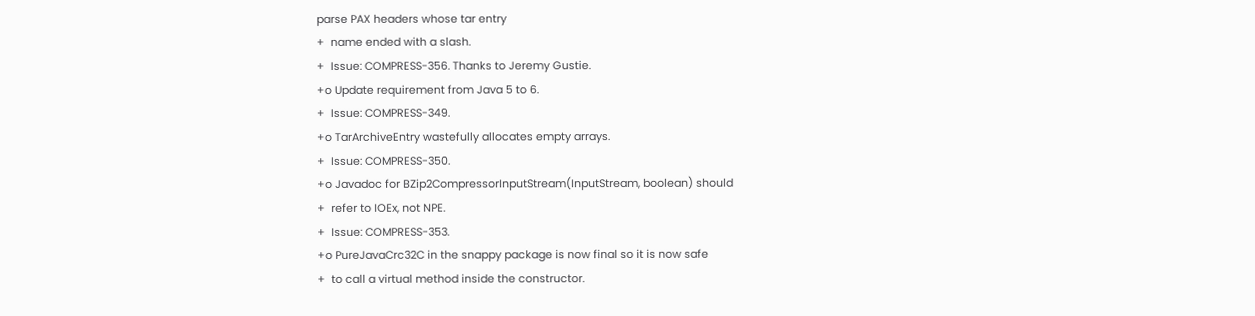parse PAX headers whose tar entry
+  name ended with a slash.
+  Issue: COMPRESS-356. Thanks to Jeremy Gustie.
+o Update requirement from Java 5 to 6.
+  Issue: COMPRESS-349.
+o TarArchiveEntry wastefully allocates empty arrays.
+  Issue: COMPRESS-350.
+o Javadoc for BZip2CompressorInputStream(InputStream, boolean) should
+  refer to IOEx, not NPE.
+  Issue: COMPRESS-353.
+o PureJavaCrc32C in the snappy package is now final so it is now safe
+  to call a virtual method inside the constructor.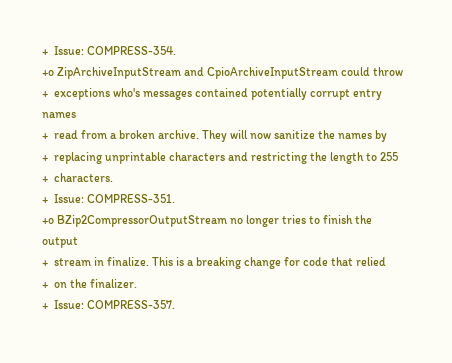+  Issue: COMPRESS-354.
+o ZipArchiveInputStream and CpioArchiveInputStream could throw
+  exceptions who's messages contained potentially corrupt entry names
+  read from a broken archive. They will now sanitize the names by
+  replacing unprintable characters and restricting the length to 255
+  characters.
+  Issue: COMPRESS-351.
+o BZip2CompressorOutputStream no longer tries to finish the output
+  stream in finalize. This is a breaking change for code that relied
+  on the finalizer.
+  Issue: COMPRESS-357.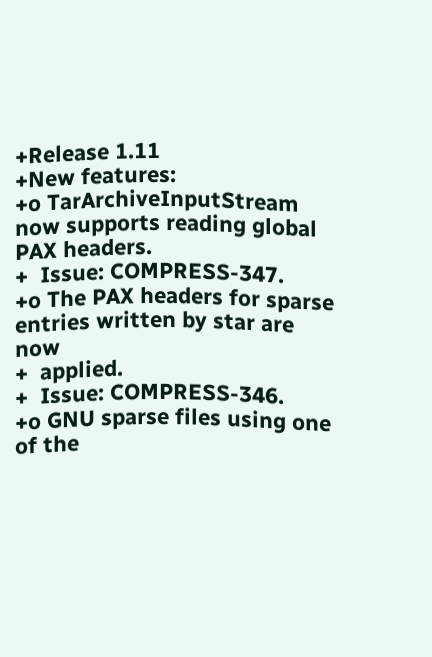+Release 1.11
+New features:
+o TarArchiveInputStream now supports reading global PAX headers.
+  Issue: COMPRESS-347.
+o The PAX headers for sparse entries written by star are now
+  applied.
+  Issue: COMPRESS-346.
+o GNU sparse files using one of the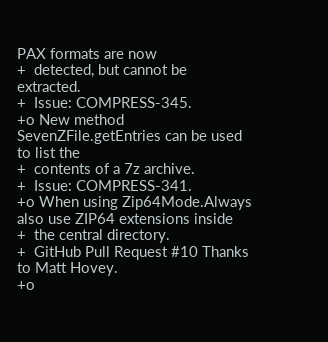PAX formats are now
+  detected, but cannot be extracted.
+  Issue: COMPRESS-345.
+o New method SevenZFile.getEntries can be used to list the
+  contents of a 7z archive.
+  Issue: COMPRESS-341.
+o When using Zip64Mode.Always also use ZIP64 extensions inside
+  the central directory.
+  GitHub Pull Request #10 Thanks to Matt Hovey.
+o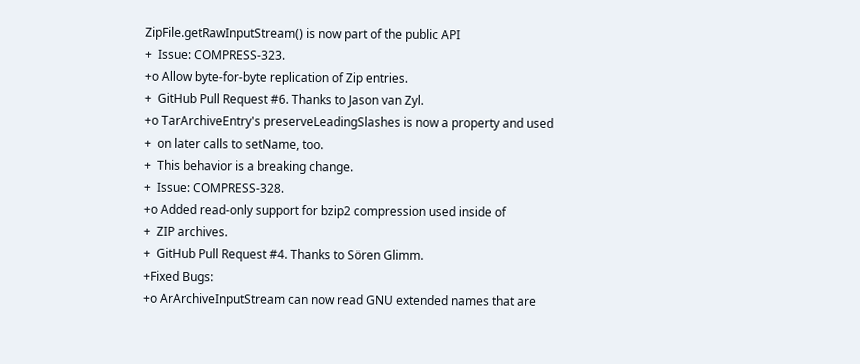ZipFile.getRawInputStream() is now part of the public API
+  Issue: COMPRESS-323.
+o Allow byte-for-byte replication of Zip entries.
+  GitHub Pull Request #6. Thanks to Jason van Zyl.
+o TarArchiveEntry's preserveLeadingSlashes is now a property and used
+  on later calls to setName, too.
+  This behavior is a breaking change.
+  Issue: COMPRESS-328.
+o Added read-only support for bzip2 compression used inside of
+  ZIP archives.
+  GitHub Pull Request #4. Thanks to Sören Glimm.
+Fixed Bugs:
+o ArArchiveInputStream can now read GNU extended names that are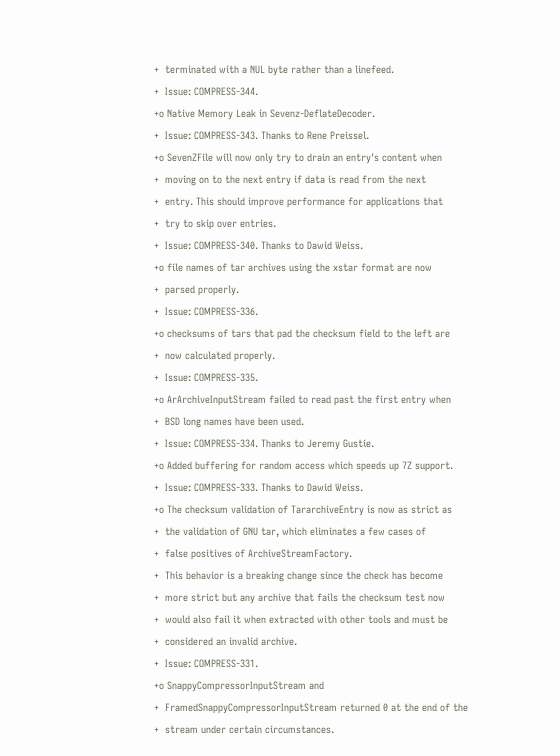+  terminated with a NUL byte rather than a linefeed.
+  Issue: COMPRESS-344.
+o Native Memory Leak in Sevenz-DeflateDecoder.
+  Issue: COMPRESS-343. Thanks to Rene Preissel.
+o SevenZFile will now only try to drain an entry's content when
+  moving on to the next entry if data is read from the next
+  entry. This should improve performance for applications that
+  try to skip over entries.
+  Issue: COMPRESS-340. Thanks to Dawid Weiss.
+o file names of tar archives using the xstar format are now
+  parsed properly.
+  Issue: COMPRESS-336.
+o checksums of tars that pad the checksum field to the left are
+  now calculated properly.
+  Issue: COMPRESS-335.
+o ArArchiveInputStream failed to read past the first entry when
+  BSD long names have been used.
+  Issue: COMPRESS-334. Thanks to Jeremy Gustie.
+o Added buffering for random access which speeds up 7Z support.
+  Issue: COMPRESS-333. Thanks to Dawid Weiss.
+o The checksum validation of TararchiveEntry is now as strict as
+  the validation of GNU tar, which eliminates a few cases of
+  false positives of ArchiveStreamFactory.
+  This behavior is a breaking change since the check has become
+  more strict but any archive that fails the checksum test now
+  would also fail it when extracted with other tools and must be
+  considered an invalid archive.
+  Issue: COMPRESS-331.
+o SnappyCompressorInputStream and
+  FramedSnappyCompressorInputStream returned 0 at the end of the
+  stream under certain circumstances.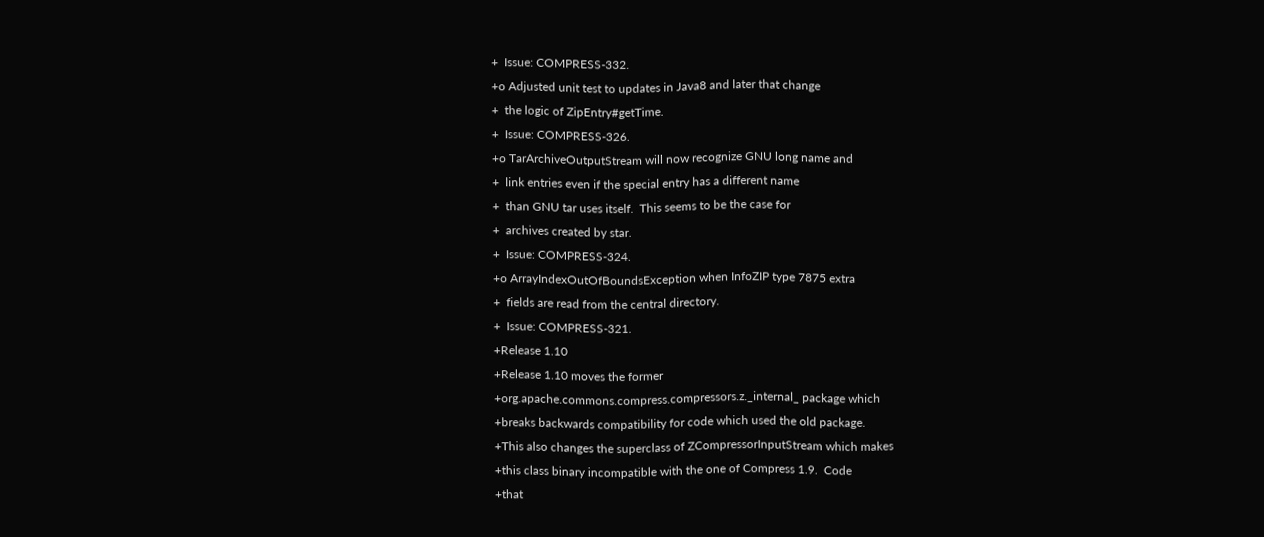+  Issue: COMPRESS-332.
+o Adjusted unit test to updates in Java8 and later that change
+  the logic of ZipEntry#getTime.
+  Issue: COMPRESS-326.
+o TarArchiveOutputStream will now recognize GNU long name and
+  link entries even if the special entry has a different name
+  than GNU tar uses itself.  This seems to be the case for
+  archives created by star.
+  Issue: COMPRESS-324.
+o ArrayIndexOutOfBoundsException when InfoZIP type 7875 extra
+  fields are read from the central directory.
+  Issue: COMPRESS-321.
+Release 1.10
+Release 1.10 moves the former
+org.apache.commons.compress.compressors.z._internal_ package which
+breaks backwards compatibility for code which used the old package.
+This also changes the superclass of ZCompressorInputStream which makes
+this class binary incompatible with the one of Compress 1.9.  Code
+that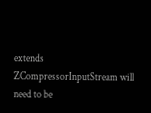extends ZCompressorInputStream will need to be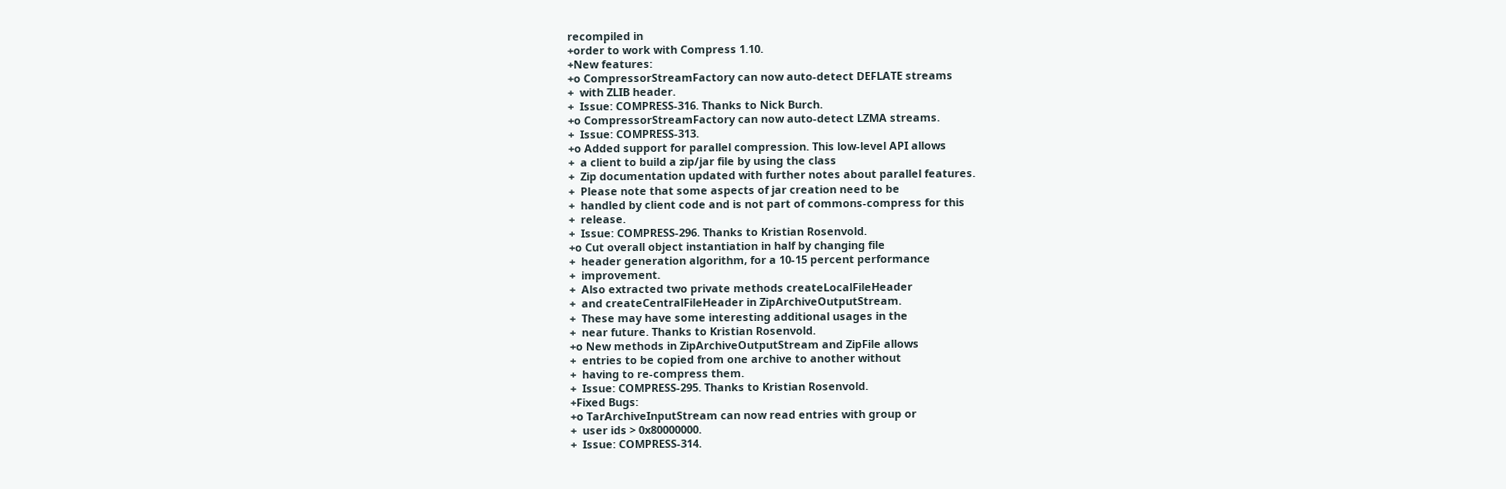recompiled in
+order to work with Compress 1.10.
+New features:
+o CompressorStreamFactory can now auto-detect DEFLATE streams
+  with ZLIB header.
+  Issue: COMPRESS-316. Thanks to Nick Burch.
+o CompressorStreamFactory can now auto-detect LZMA streams.
+  Issue: COMPRESS-313.
+o Added support for parallel compression. This low-level API allows
+  a client to build a zip/jar file by using the class
+  Zip documentation updated with further notes about parallel features.
+  Please note that some aspects of jar creation need to be
+  handled by client code and is not part of commons-compress for this
+  release.
+  Issue: COMPRESS-296. Thanks to Kristian Rosenvold.
+o Cut overall object instantiation in half by changing file
+  header generation algorithm, for a 10-15 percent performance
+  improvement.
+  Also extracted two private methods createLocalFileHeader
+  and createCentralFileHeader in ZipArchiveOutputStream.
+  These may have some interesting additional usages in the
+  near future. Thanks to Kristian Rosenvold.
+o New methods in ZipArchiveOutputStream and ZipFile allows
+  entries to be copied from one archive to another without
+  having to re-compress them.
+  Issue: COMPRESS-295. Thanks to Kristian Rosenvold.
+Fixed Bugs:
+o TarArchiveInputStream can now read entries with group or
+  user ids > 0x80000000.
+  Issue: COMPRESS-314.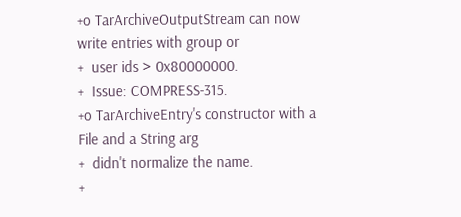+o TarArchiveOutputStream can now write entries with group or
+  user ids > 0x80000000.
+  Issue: COMPRESS-315.
+o TarArchiveEntry's constructor with a File and a String arg
+  didn't normalize the name.
+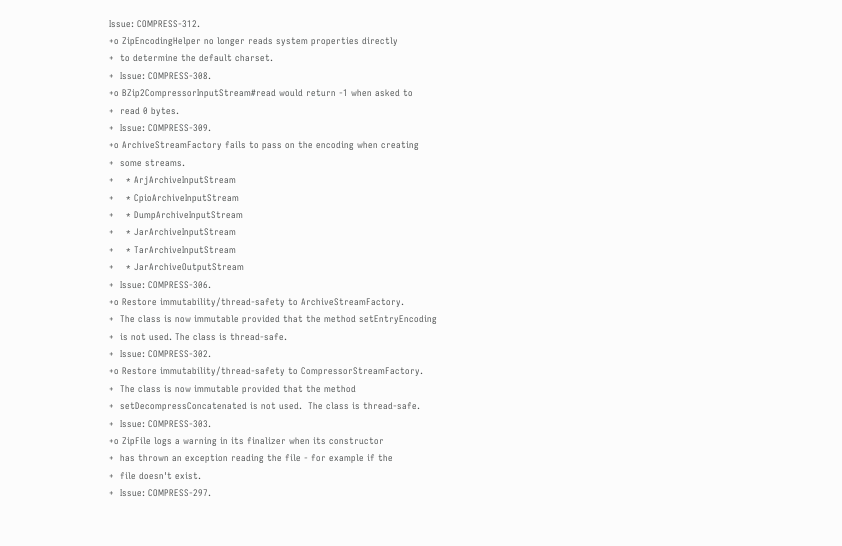Issue: COMPRESS-312.
+o ZipEncodingHelper no longer reads system properties directly
+  to determine the default charset.
+  Issue: COMPRESS-308.
+o BZip2CompressorInputStream#read would return -1 when asked to
+  read 0 bytes.
+  Issue: COMPRESS-309.
+o ArchiveStreamFactory fails to pass on the encoding when creating
+  some streams.
+    * ArjArchiveInputStream
+    * CpioArchiveInputStream
+    * DumpArchiveInputStream
+    * JarArchiveInputStream
+    * TarArchiveInputStream
+    * JarArchiveOutputStream
+  Issue: COMPRESS-306.
+o Restore immutability/thread-safety to ArchiveStreamFactory.
+  The class is now immutable provided that the method setEntryEncoding
+  is not used. The class is thread-safe.
+  Issue: COMPRESS-302.
+o Restore immutability/thread-safety to CompressorStreamFactory.
+  The class is now immutable provided that the method
+  setDecompressConcatenated is not used.  The class is thread-safe.
+  Issue: COMPRESS-303.
+o ZipFile logs a warning in its finalizer when its constructor
+  has thrown an exception reading the file - for example if the
+  file doesn't exist.
+  Issue: COMPRESS-297.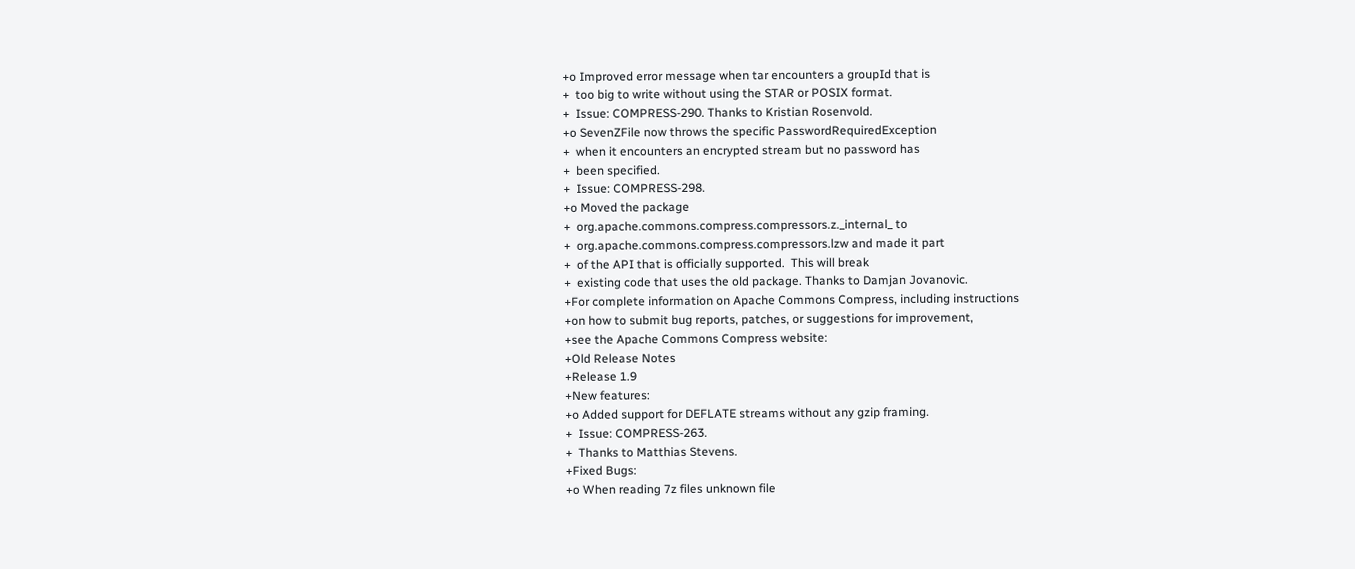+o Improved error message when tar encounters a groupId that is
+  too big to write without using the STAR or POSIX format.
+  Issue: COMPRESS-290. Thanks to Kristian Rosenvold.
+o SevenZFile now throws the specific PasswordRequiredException
+  when it encounters an encrypted stream but no password has
+  been specified.
+  Issue: COMPRESS-298.
+o Moved the package
+  org.apache.commons.compress.compressors.z._internal_ to
+  org.apache.commons.compress.compressors.lzw and made it part
+  of the API that is officially supported.  This will break
+  existing code that uses the old package. Thanks to Damjan Jovanovic.
+For complete information on Apache Commons Compress, including instructions
+on how to submit bug reports, patches, or suggestions for improvement,
+see the Apache Commons Compress website:
+Old Release Notes
+Release 1.9
+New features:
+o Added support for DEFLATE streams without any gzip framing.
+  Issue: COMPRESS-263.
+  Thanks to Matthias Stevens.
+Fixed Bugs:
+o When reading 7z files unknown file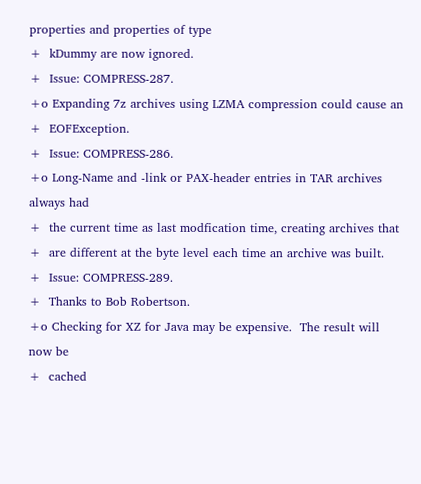properties and properties of type
+  kDummy are now ignored.
+  Issue: COMPRESS-287.
+o Expanding 7z archives using LZMA compression could cause an
+  EOFException.
+  Issue: COMPRESS-286.
+o Long-Name and -link or PAX-header entries in TAR archives always had
+  the current time as last modfication time, creating archives that
+  are different at the byte level each time an archive was built.
+  Issue: COMPRESS-289.
+  Thanks to Bob Robertson.
+o Checking for XZ for Java may be expensive.  The result will now be
+  cached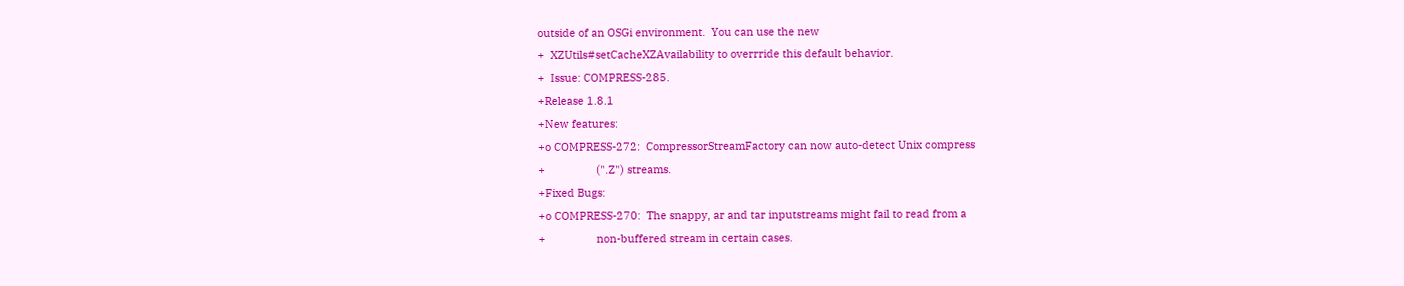outside of an OSGi environment.  You can use the new
+  XZUtils#setCacheXZAvailability to overrride this default behavior.
+  Issue: COMPRESS-285.
+Release 1.8.1
+New features:
+o COMPRESS-272:  CompressorStreamFactory can now auto-detect Unix compress
+                 (".Z") streams.
+Fixed Bugs:
+o COMPRESS-270:  The snappy, ar and tar inputstreams might fail to read from a
+                 non-buffered stream in certain cases.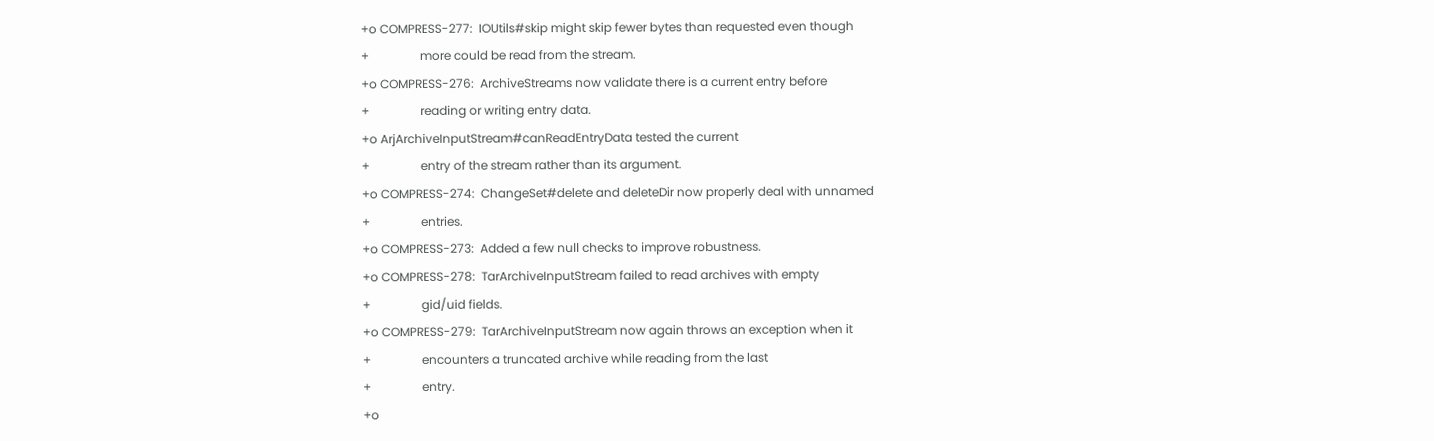+o COMPRESS-277:  IOUtils#skip might skip fewer bytes than requested even though
+                 more could be read from the stream.
+o COMPRESS-276:  ArchiveStreams now validate there is a current entry before
+                 reading or writing entry data.
+o ArjArchiveInputStream#canReadEntryData tested the current
+                 entry of the stream rather than its argument.
+o COMPRESS-274:  ChangeSet#delete and deleteDir now properly deal with unnamed
+                 entries.
+o COMPRESS-273:  Added a few null checks to improve robustness.
+o COMPRESS-278:  TarArchiveInputStream failed to read archives with empty
+                 gid/uid fields.
+o COMPRESS-279:  TarArchiveInputStream now again throws an exception when it
+                 encounters a truncated archive while reading from the last
+                 entry.
+o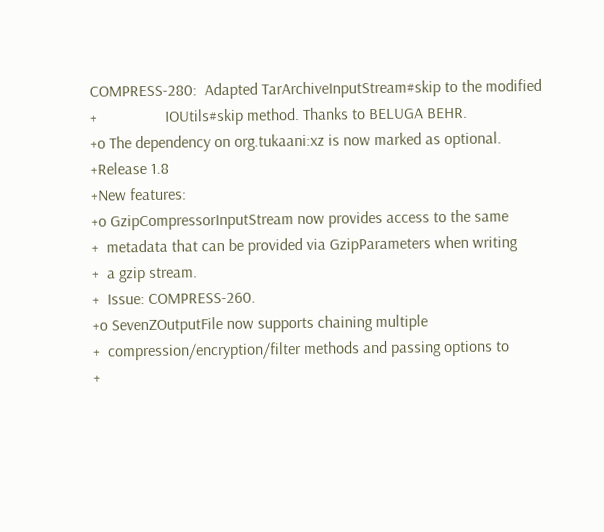COMPRESS-280:  Adapted TarArchiveInputStream#skip to the modified
+                 IOUtils#skip method. Thanks to BELUGA BEHR.
+o The dependency on org.tukaani:xz is now marked as optional.
+Release 1.8
+New features:
+o GzipCompressorInputStream now provides access to the same
+  metadata that can be provided via GzipParameters when writing
+  a gzip stream.
+  Issue: COMPRESS-260.
+o SevenZOutputFile now supports chaining multiple
+  compression/encryption/filter methods and passing options to
+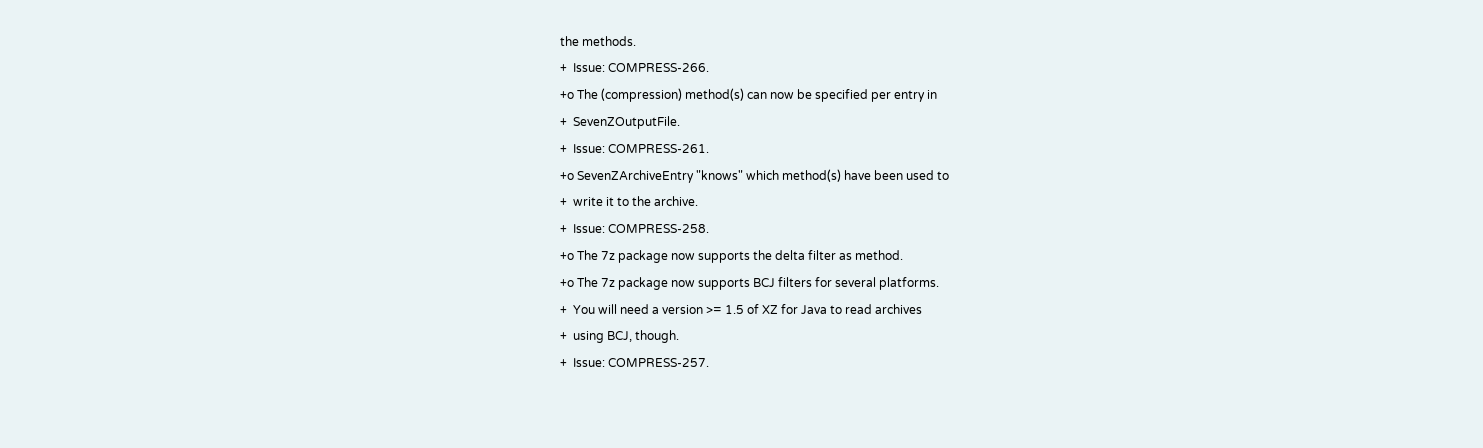the methods.
+  Issue: COMPRESS-266.
+o The (compression) method(s) can now be specified per entry in
+  SevenZOutputFile.
+  Issue: COMPRESS-261.
+o SevenZArchiveEntry "knows" which method(s) have been used to
+  write it to the archive.
+  Issue: COMPRESS-258.
+o The 7z package now supports the delta filter as method.
+o The 7z package now supports BCJ filters for several platforms.
+  You will need a version >= 1.5 of XZ for Java to read archives
+  using BCJ, though.
+  Issue: COMPRESS-257.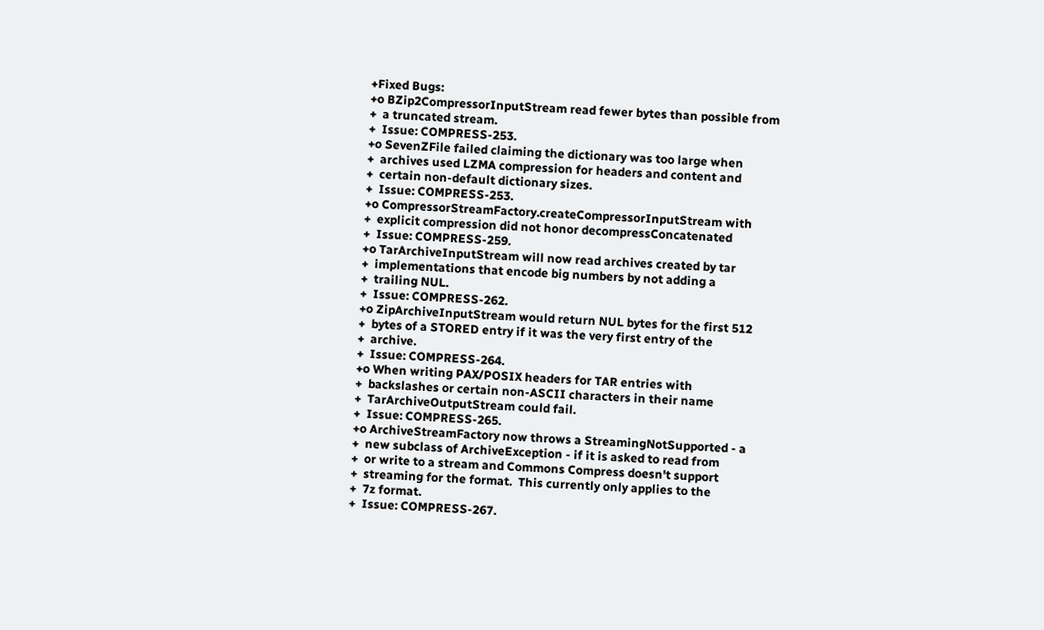+Fixed Bugs:
+o BZip2CompressorInputStream read fewer bytes than possible from
+  a truncated stream.
+  Issue: COMPRESS-253.
+o SevenZFile failed claiming the dictionary was too large when
+  archives used LZMA compression for headers and content and
+  certain non-default dictionary sizes.
+  Issue: COMPRESS-253.
+o CompressorStreamFactory.createCompressorInputStream with
+  explicit compression did not honor decompressConcatenated
+  Issue: COMPRESS-259.
+o TarArchiveInputStream will now read archives created by tar
+  implementations that encode big numbers by not adding a
+  trailing NUL.
+  Issue: COMPRESS-262.
+o ZipArchiveInputStream would return NUL bytes for the first 512
+  bytes of a STORED entry if it was the very first entry of the
+  archive.
+  Issue: COMPRESS-264.
+o When writing PAX/POSIX headers for TAR entries with
+  backslashes or certain non-ASCII characters in their name
+  TarArchiveOutputStream could fail.
+  Issue: COMPRESS-265.
+o ArchiveStreamFactory now throws a StreamingNotSupported - a
+  new subclass of ArchiveException - if it is asked to read from
+  or write to a stream and Commons Compress doesn't support
+  streaming for the format.  This currently only applies to the
+  7z format.
+  Issue: COMPRESS-267.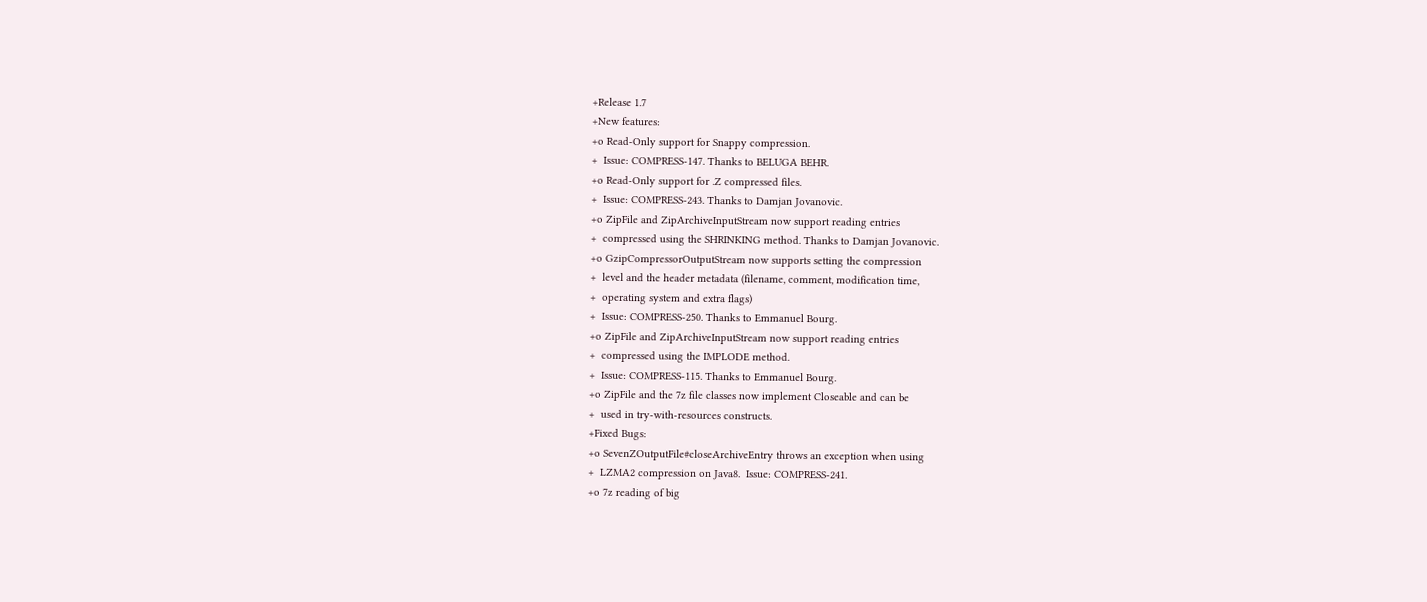+Release 1.7
+New features:
+o Read-Only support for Snappy compression.
+  Issue: COMPRESS-147. Thanks to BELUGA BEHR.
+o Read-Only support for .Z compressed files.
+  Issue: COMPRESS-243. Thanks to Damjan Jovanovic.
+o ZipFile and ZipArchiveInputStream now support reading entries
+  compressed using the SHRINKING method. Thanks to Damjan Jovanovic.
+o GzipCompressorOutputStream now supports setting the compression
+  level and the header metadata (filename, comment, modification time,
+  operating system and extra flags)
+  Issue: COMPRESS-250. Thanks to Emmanuel Bourg.
+o ZipFile and ZipArchiveInputStream now support reading entries
+  compressed using the IMPLODE method.
+  Issue: COMPRESS-115. Thanks to Emmanuel Bourg.
+o ZipFile and the 7z file classes now implement Closeable and can be
+  used in try-with-resources constructs.
+Fixed Bugs:
+o SevenZOutputFile#closeArchiveEntry throws an exception when using
+  LZMA2 compression on Java8.  Issue: COMPRESS-241.
+o 7z reading of big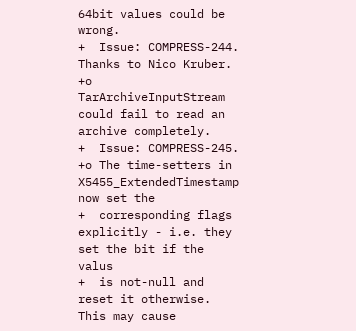64bit values could be wrong.
+  Issue: COMPRESS-244. Thanks to Nico Kruber.
+o TarArchiveInputStream could fail to read an archive completely.
+  Issue: COMPRESS-245.
+o The time-setters in X5455_ExtendedTimestamp now set the
+  corresponding flags explicitly - i.e. they set the bit if the valus
+  is not-null and reset it otherwise.  This may cause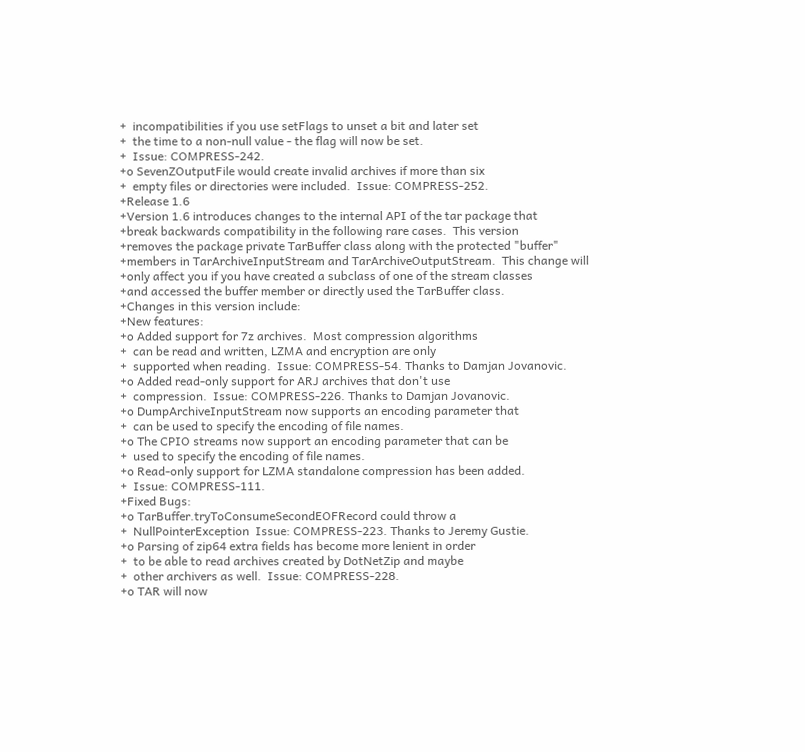+  incompatibilities if you use setFlags to unset a bit and later set
+  the time to a non-null value - the flag will now be set.
+  Issue: COMPRESS-242.
+o SevenZOutputFile would create invalid archives if more than six
+  empty files or directories were included.  Issue: COMPRESS-252.
+Release 1.6
+Version 1.6 introduces changes to the internal API of the tar package that
+break backwards compatibility in the following rare cases.  This version
+removes the package private TarBuffer class along with the protected "buffer"
+members in TarArchiveInputStream and TarArchiveOutputStream.  This change will
+only affect you if you have created a subclass of one of the stream classes
+and accessed the buffer member or directly used the TarBuffer class.
+Changes in this version include:
+New features:
+o Added support for 7z archives.  Most compression algorithms
+  can be read and written, LZMA and encryption are only
+  supported when reading.  Issue: COMPRESS-54. Thanks to Damjan Jovanovic.
+o Added read-only support for ARJ archives that don't use
+  compression.  Issue: COMPRESS-226. Thanks to Damjan Jovanovic.
+o DumpArchiveInputStream now supports an encoding parameter that
+  can be used to specify the encoding of file names.
+o The CPIO streams now support an encoding parameter that can be
+  used to specify the encoding of file names.
+o Read-only support for LZMA standalone compression has been added.
+  Issue: COMPRESS-111.
+Fixed Bugs:
+o TarBuffer.tryToConsumeSecondEOFRecord could throw a
+  NullPointerException  Issue: COMPRESS-223. Thanks to Jeremy Gustie.
+o Parsing of zip64 extra fields has become more lenient in order
+  to be able to read archives created by DotNetZip and maybe
+  other archivers as well.  Issue: COMPRESS-228.
+o TAR will now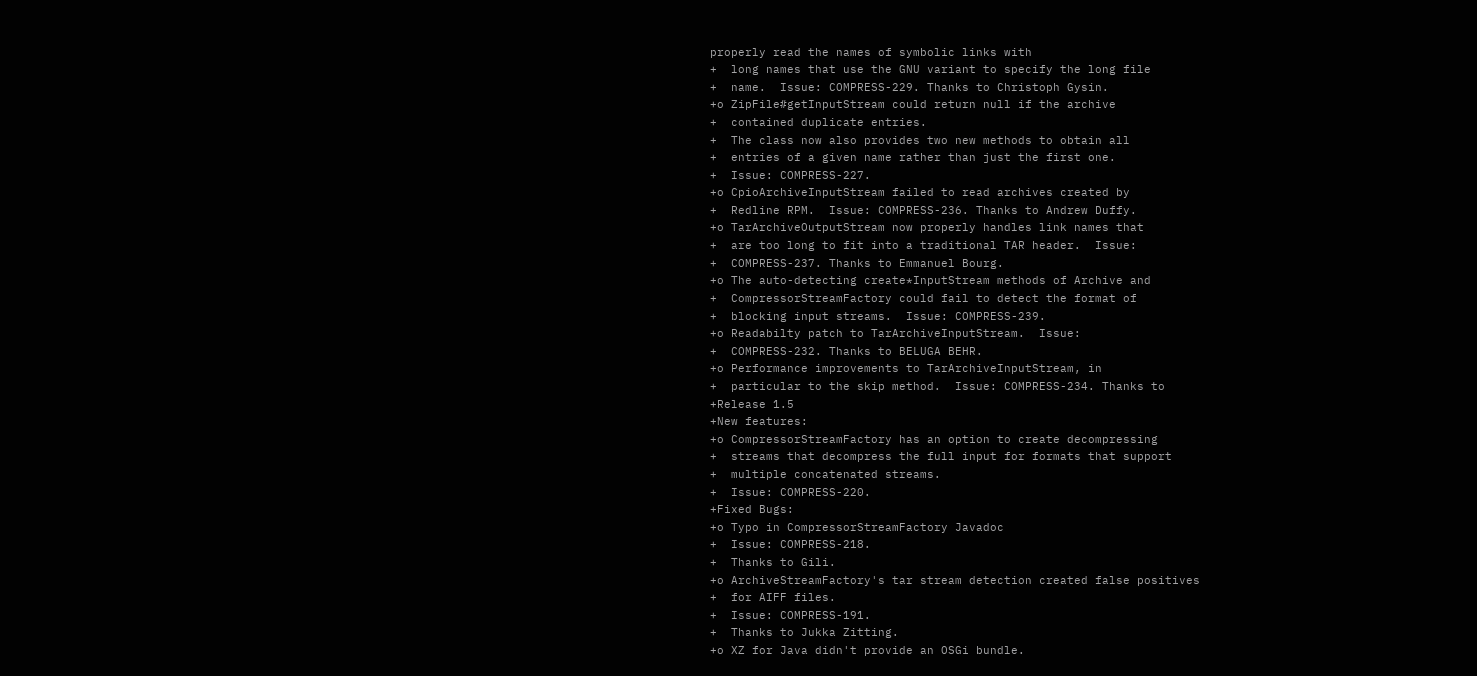properly read the names of symbolic links with
+  long names that use the GNU variant to specify the long file
+  name.  Issue: COMPRESS-229. Thanks to Christoph Gysin.
+o ZipFile#getInputStream could return null if the archive
+  contained duplicate entries.
+  The class now also provides two new methods to obtain all
+  entries of a given name rather than just the first one.
+  Issue: COMPRESS-227.
+o CpioArchiveInputStream failed to read archives created by
+  Redline RPM.  Issue: COMPRESS-236. Thanks to Andrew Duffy.
+o TarArchiveOutputStream now properly handles link names that
+  are too long to fit into a traditional TAR header.  Issue:
+  COMPRESS-237. Thanks to Emmanuel Bourg.
+o The auto-detecting create*InputStream methods of Archive and
+  CompressorStreamFactory could fail to detect the format of
+  blocking input streams.  Issue: COMPRESS-239.
+o Readabilty patch to TarArchiveInputStream.  Issue:
+  COMPRESS-232. Thanks to BELUGA BEHR.
+o Performance improvements to TarArchiveInputStream, in
+  particular to the skip method.  Issue: COMPRESS-234. Thanks to
+Release 1.5
+New features:
+o CompressorStreamFactory has an option to create decompressing
+  streams that decompress the full input for formats that support
+  multiple concatenated streams.
+  Issue: COMPRESS-220.
+Fixed Bugs:
+o Typo in CompressorStreamFactory Javadoc
+  Issue: COMPRESS-218.
+  Thanks to Gili.
+o ArchiveStreamFactory's tar stream detection created false positives
+  for AIFF files.
+  Issue: COMPRESS-191.
+  Thanks to Jukka Zitting.
+o XZ for Java didn't provide an OSGi bundle.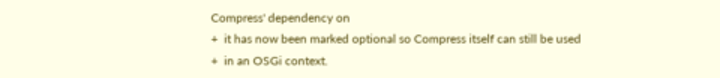Compress' dependency on
+  it has now been marked optional so Compress itself can still be used
+  in an OSGi context.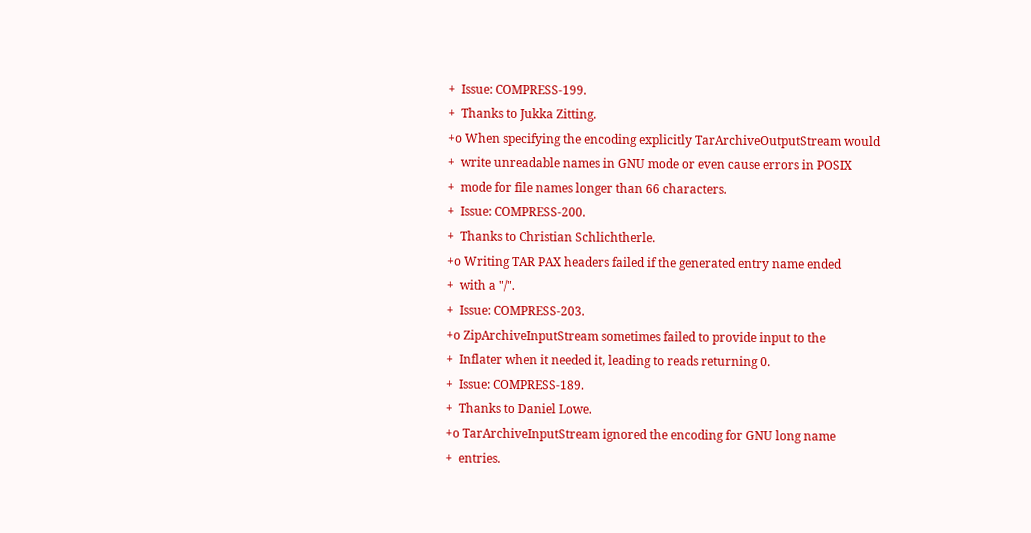+  Issue: COMPRESS-199.
+  Thanks to Jukka Zitting.
+o When specifying the encoding explicitly TarArchiveOutputStream would
+  write unreadable names in GNU mode or even cause errors in POSIX
+  mode for file names longer than 66 characters.
+  Issue: COMPRESS-200.
+  Thanks to Christian Schlichtherle.
+o Writing TAR PAX headers failed if the generated entry name ended
+  with a "/".
+  Issue: COMPRESS-203.
+o ZipArchiveInputStream sometimes failed to provide input to the
+  Inflater when it needed it, leading to reads returning 0.
+  Issue: COMPRESS-189.
+  Thanks to Daniel Lowe.
+o TarArchiveInputStream ignored the encoding for GNU long name
+  entries.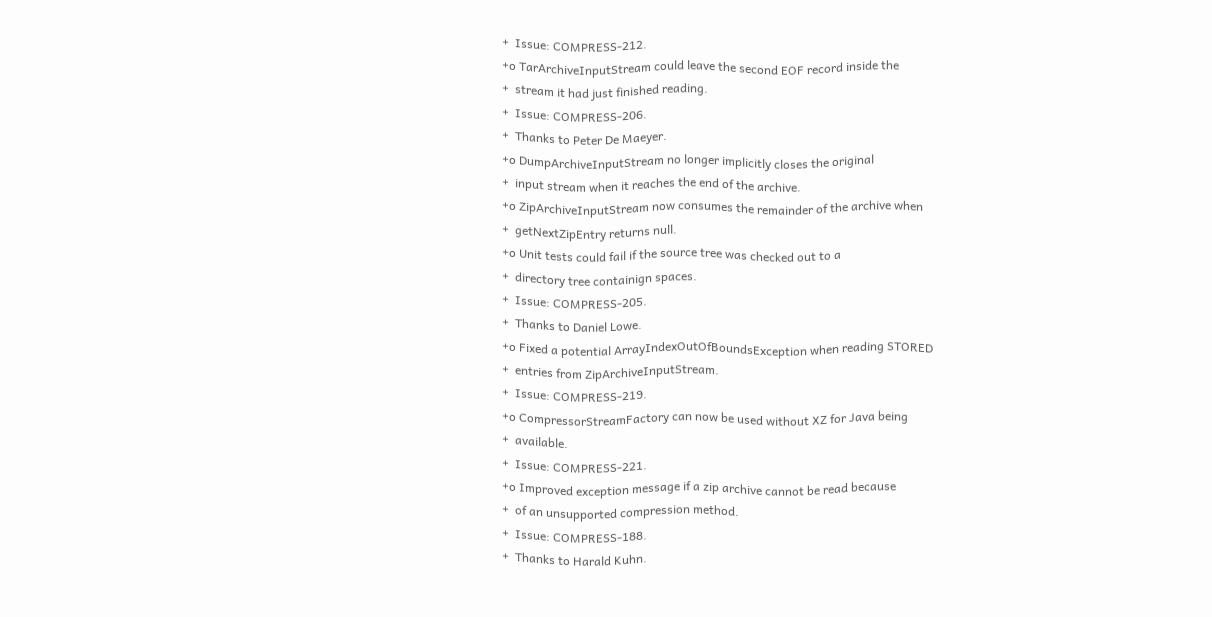+  Issue: COMPRESS-212.
+o TarArchiveInputStream could leave the second EOF record inside the
+  stream it had just finished reading.
+  Issue: COMPRESS-206.
+  Thanks to Peter De Maeyer.
+o DumpArchiveInputStream no longer implicitly closes the original
+  input stream when it reaches the end of the archive.
+o ZipArchiveInputStream now consumes the remainder of the archive when
+  getNextZipEntry returns null.
+o Unit tests could fail if the source tree was checked out to a
+  directory tree containign spaces.
+  Issue: COMPRESS-205.
+  Thanks to Daniel Lowe.
+o Fixed a potential ArrayIndexOutOfBoundsException when reading STORED
+  entries from ZipArchiveInputStream.
+  Issue: COMPRESS-219.
+o CompressorStreamFactory can now be used without XZ for Java being
+  available.
+  Issue: COMPRESS-221.
+o Improved exception message if a zip archive cannot be read because
+  of an unsupported compression method.
+  Issue: COMPRESS-188.
+  Thanks to Harald Kuhn.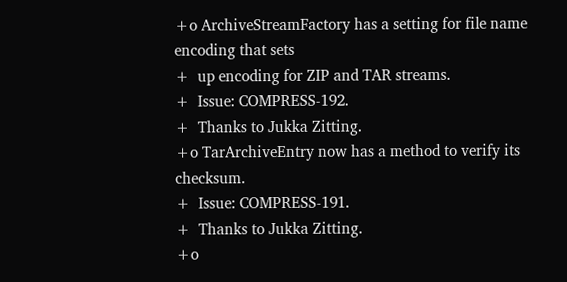+o ArchiveStreamFactory has a setting for file name encoding that sets
+  up encoding for ZIP and TAR streams.
+  Issue: COMPRESS-192.
+  Thanks to Jukka Zitting.
+o TarArchiveEntry now has a method to verify its checksum.
+  Issue: COMPRESS-191.
+  Thanks to Jukka Zitting.
+o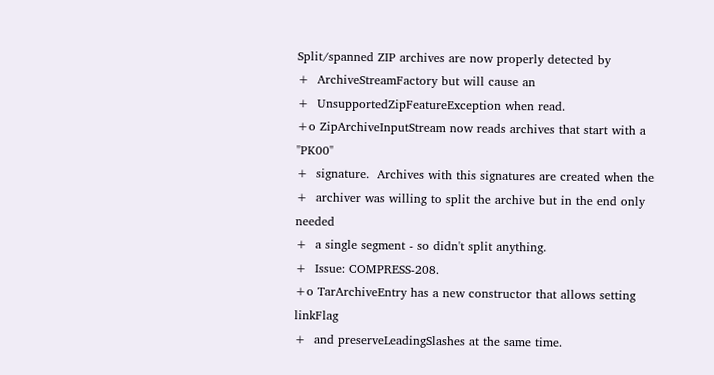Split/spanned ZIP archives are now properly detected by
+  ArchiveStreamFactory but will cause an
+  UnsupportedZipFeatureException when read.
+o ZipArchiveInputStream now reads archives that start with a "PK00"
+  signature.  Archives with this signatures are created when the
+  archiver was willing to split the archive but in the end only needed
+  a single segment - so didn't split anything.
+  Issue: COMPRESS-208.
+o TarArchiveEntry has a new constructor that allows setting linkFlag
+  and preserveLeadingSlashes at the same time.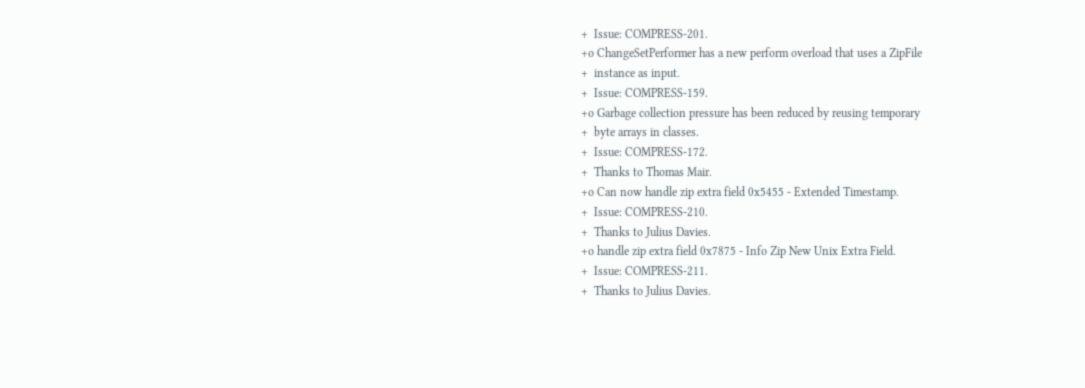+  Issue: COMPRESS-201.
+o ChangeSetPerformer has a new perform overload that uses a ZipFile
+  instance as input.
+  Issue: COMPRESS-159.
+o Garbage collection pressure has been reduced by reusing temporary
+  byte arrays in classes.
+  Issue: COMPRESS-172.
+  Thanks to Thomas Mair.
+o Can now handle zip extra field 0x5455 - Extended Timestamp.
+  Issue: COMPRESS-210.
+  Thanks to Julius Davies.
+o handle zip extra field 0x7875 - Info Zip New Unix Extra Field.
+  Issue: COMPRESS-211.
+  Thanks to Julius Davies.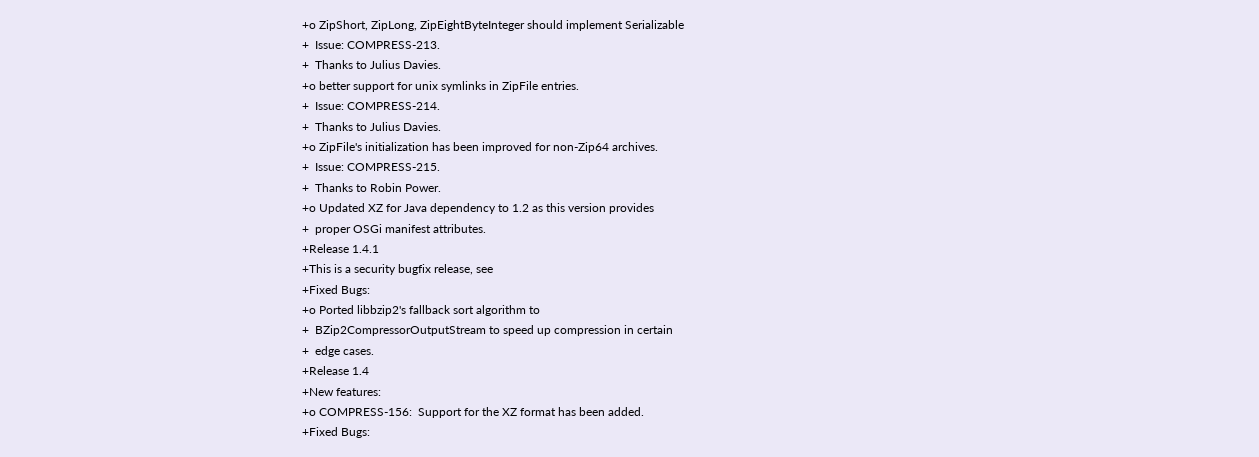+o ZipShort, ZipLong, ZipEightByteInteger should implement Serializable
+  Issue: COMPRESS-213.
+  Thanks to Julius Davies.
+o better support for unix symlinks in ZipFile entries.
+  Issue: COMPRESS-214.
+  Thanks to Julius Davies.
+o ZipFile's initialization has been improved for non-Zip64 archives.
+  Issue: COMPRESS-215.
+  Thanks to Robin Power.
+o Updated XZ for Java dependency to 1.2 as this version provides
+  proper OSGi manifest attributes.
+Release 1.4.1
+This is a security bugfix release, see
+Fixed Bugs:
+o Ported libbzip2's fallback sort algorithm to
+  BZip2CompressorOutputStream to speed up compression in certain
+  edge cases.
+Release 1.4
+New features:
+o COMPRESS-156:  Support for the XZ format has been added.
+Fixed Bugs: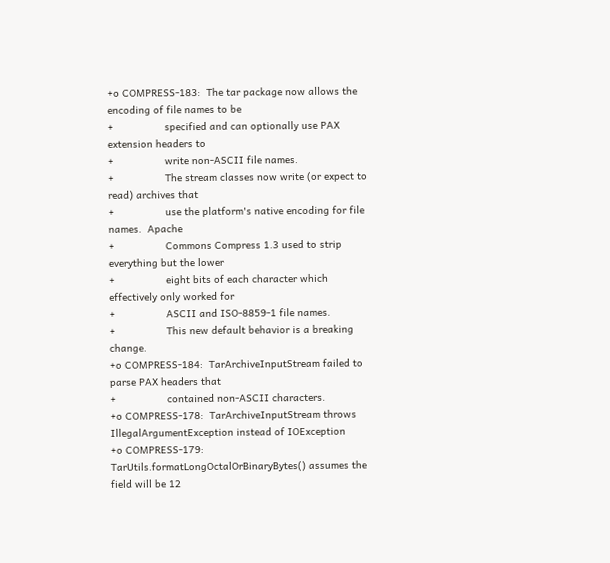+o COMPRESS-183:  The tar package now allows the encoding of file names to be
+                 specified and can optionally use PAX extension headers to
+                 write non-ASCII file names.
+                 The stream classes now write (or expect to read) archives that
+                 use the platform's native encoding for file names.  Apache
+                 Commons Compress 1.3 used to strip everything but the lower
+                 eight bits of each character which effectively only worked for
+                 ASCII and ISO-8859-1 file names.
+                 This new default behavior is a breaking change.
+o COMPRESS-184:  TarArchiveInputStream failed to parse PAX headers that
+                 contained non-ASCII characters.
+o COMPRESS-178:  TarArchiveInputStream throws IllegalArgumentException instead of IOException
+o COMPRESS-179:  TarUtils.formatLongOctalOrBinaryBytes() assumes the field will be 12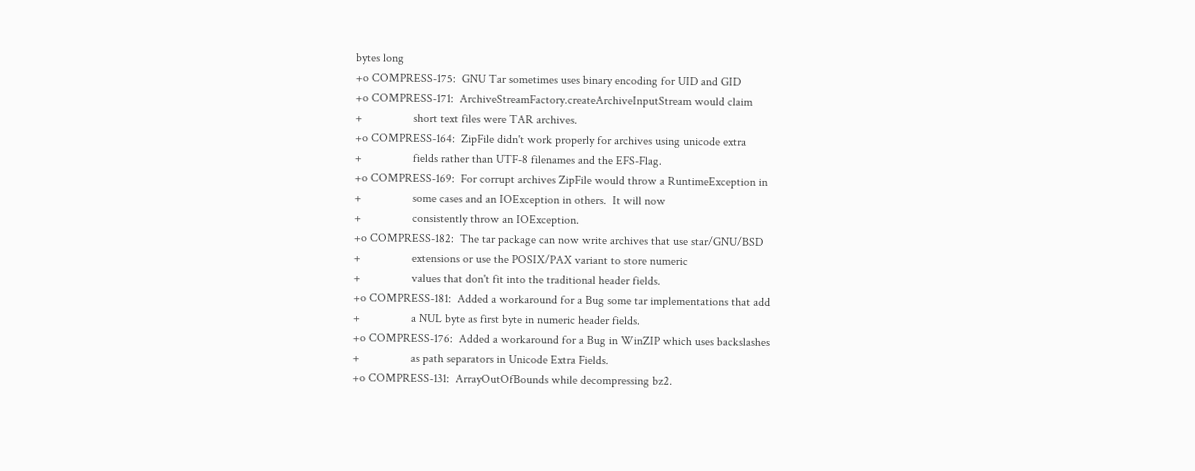bytes long
+o COMPRESS-175:  GNU Tar sometimes uses binary encoding for UID and GID
+o COMPRESS-171:  ArchiveStreamFactory.createArchiveInputStream would claim
+                 short text files were TAR archives.
+o COMPRESS-164:  ZipFile didn't work properly for archives using unicode extra
+                 fields rather than UTF-8 filenames and the EFS-Flag.
+o COMPRESS-169:  For corrupt archives ZipFile would throw a RuntimeException in
+                 some cases and an IOException in others.  It will now
+                 consistently throw an IOException.
+o COMPRESS-182:  The tar package can now write archives that use star/GNU/BSD
+                 extensions or use the POSIX/PAX variant to store numeric
+                 values that don't fit into the traditional header fields.
+o COMPRESS-181:  Added a workaround for a Bug some tar implementations that add
+                 a NUL byte as first byte in numeric header fields.
+o COMPRESS-176:  Added a workaround for a Bug in WinZIP which uses backslashes
+                 as path separators in Unicode Extra Fields.
+o COMPRESS-131:  ArrayOutOfBounds while decompressing bz2.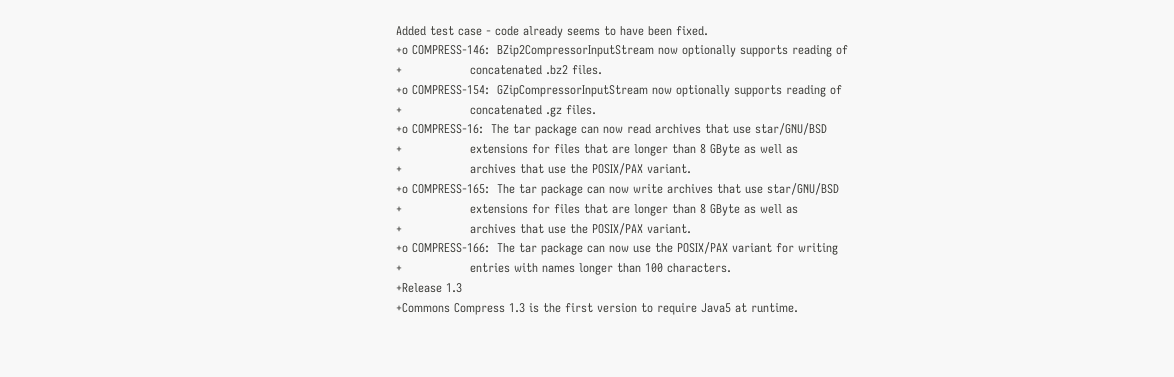Added test case - code already seems to have been fixed.
+o COMPRESS-146:  BZip2CompressorInputStream now optionally supports reading of
+                 concatenated .bz2 files.
+o COMPRESS-154:  GZipCompressorInputStream now optionally supports reading of
+                 concatenated .gz files.
+o COMPRESS-16:  The tar package can now read archives that use star/GNU/BSD
+                 extensions for files that are longer than 8 GByte as well as
+                 archives that use the POSIX/PAX variant.
+o COMPRESS-165:  The tar package can now write archives that use star/GNU/BSD
+                 extensions for files that are longer than 8 GByte as well as
+                 archives that use the POSIX/PAX variant.
+o COMPRESS-166:  The tar package can now use the POSIX/PAX variant for writing
+                 entries with names longer than 100 characters.
+Release 1.3
+Commons Compress 1.3 is the first version to require Java5 at runtime.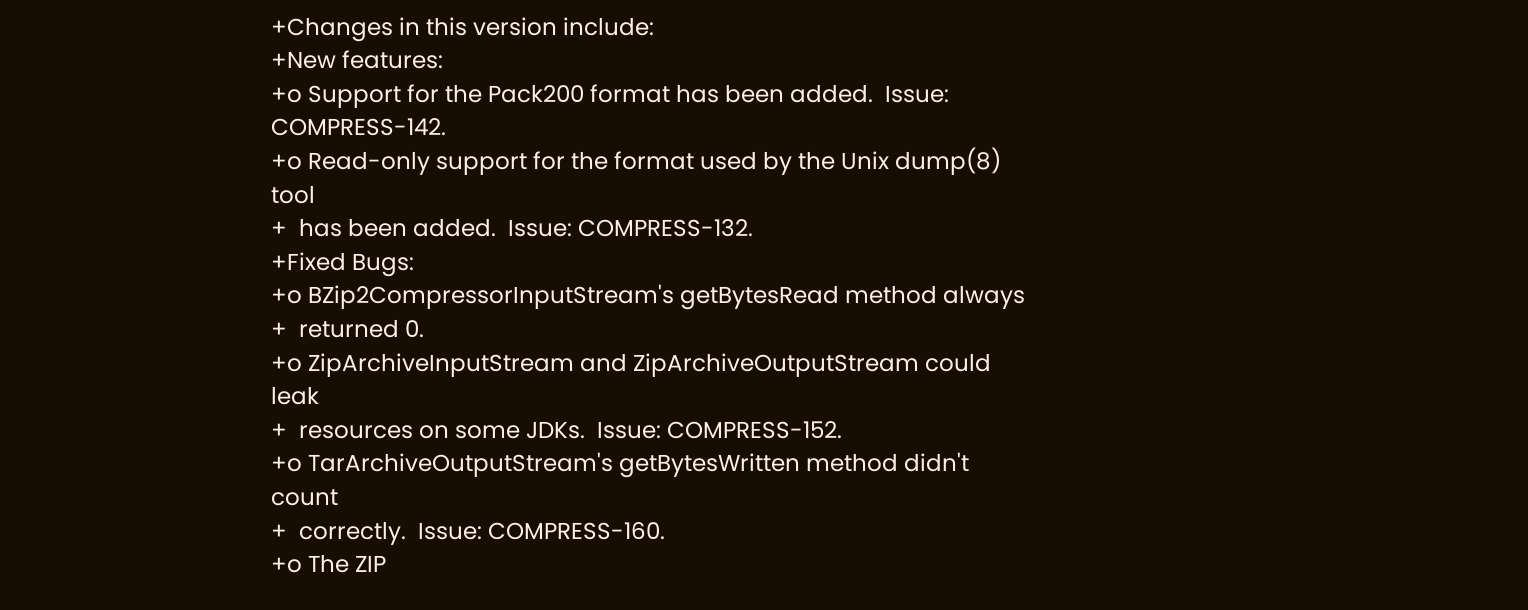+Changes in this version include:
+New features:
+o Support for the Pack200 format has been added.  Issue: COMPRESS-142.
+o Read-only support for the format used by the Unix dump(8) tool
+  has been added.  Issue: COMPRESS-132.
+Fixed Bugs:
+o BZip2CompressorInputStream's getBytesRead method always
+  returned 0.
+o ZipArchiveInputStream and ZipArchiveOutputStream could leak
+  resources on some JDKs.  Issue: COMPRESS-152.
+o TarArchiveOutputStream's getBytesWritten method didn't count
+  correctly.  Issue: COMPRESS-160.
+o The ZIP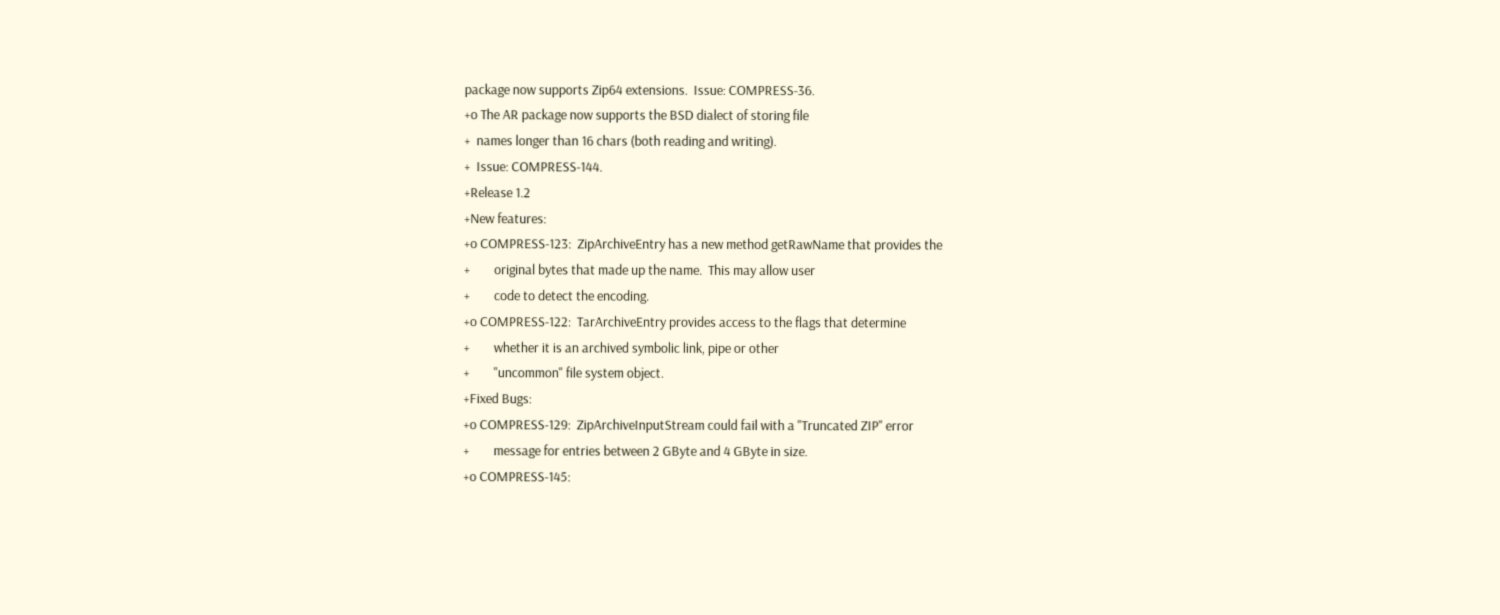package now supports Zip64 extensions.  Issue: COMPRESS-36.
+o The AR package now supports the BSD dialect of storing file
+  names longer than 16 chars (both reading and writing).
+  Issue: COMPRESS-144.
+Release 1.2
+New features:
+o COMPRESS-123:  ZipArchiveEntry has a new method getRawName that provides the
+        original bytes that made up the name.  This may allow user
+        code to detect the encoding.
+o COMPRESS-122:  TarArchiveEntry provides access to the flags that determine
+        whether it is an archived symbolic link, pipe or other
+        "uncommon" file system object.
+Fixed Bugs:
+o COMPRESS-129:  ZipArchiveInputStream could fail with a "Truncated ZIP" error
+        message for entries between 2 GByte and 4 GByte in size.
+o COMPRESS-145: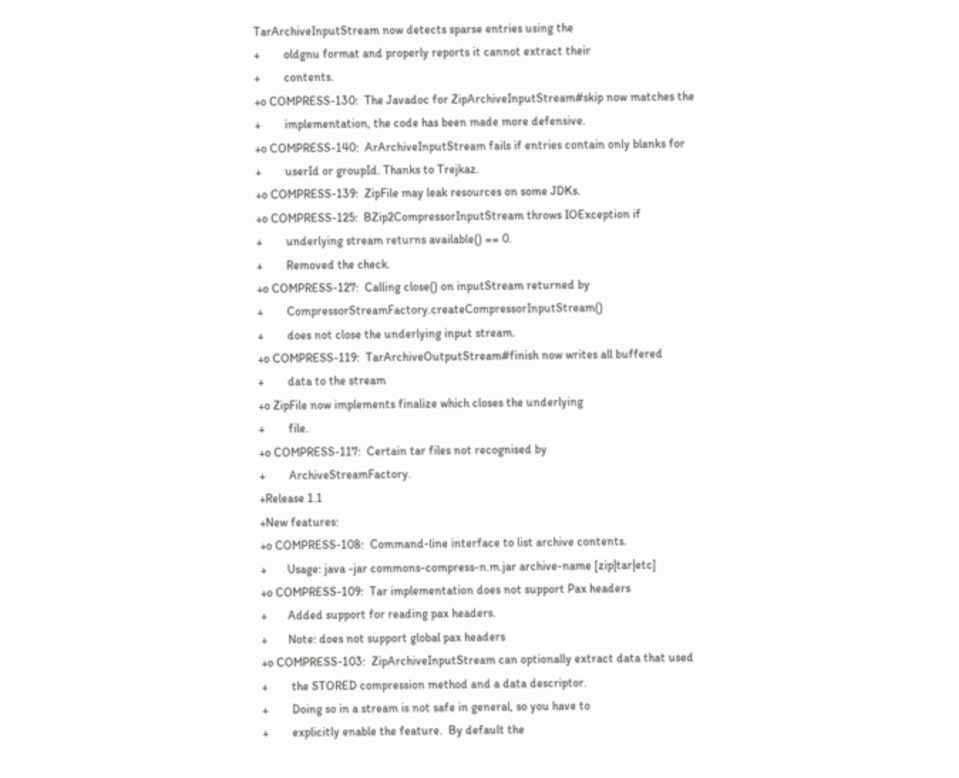TarArchiveInputStream now detects sparse entries using the
+        oldgnu format and properly reports it cannot extract their
+        contents.
+o COMPRESS-130:  The Javadoc for ZipArchiveInputStream#skip now matches the
+        implementation, the code has been made more defensive.
+o COMPRESS-140:  ArArchiveInputStream fails if entries contain only blanks for
+        userId or groupId. Thanks to Trejkaz.
+o COMPRESS-139:  ZipFile may leak resources on some JDKs.
+o COMPRESS-125:  BZip2CompressorInputStream throws IOException if
+        underlying stream returns available() == 0.
+        Removed the check.
+o COMPRESS-127:  Calling close() on inputStream returned by
+        CompressorStreamFactory.createCompressorInputStream()
+        does not close the underlying input stream.
+o COMPRESS-119:  TarArchiveOutputStream#finish now writes all buffered
+        data to the stream
+o ZipFile now implements finalize which closes the underlying
+        file.
+o COMPRESS-117:  Certain tar files not recognised by
+        ArchiveStreamFactory.
+Release 1.1
+New features:
+o COMPRESS-108:  Command-line interface to list archive contents.
+       Usage: java -jar commons-compress-n.m.jar archive-name [zip|tar|etc]
+o COMPRESS-109:  Tar implementation does not support Pax headers
+       Added support for reading pax headers.
+       Note: does not support global pax headers
+o COMPRESS-103:  ZipArchiveInputStream can optionally extract data that used
+        the STORED compression method and a data descriptor.
+        Doing so in a stream is not safe in general, so you have to
+        explicitly enable the feature.  By default the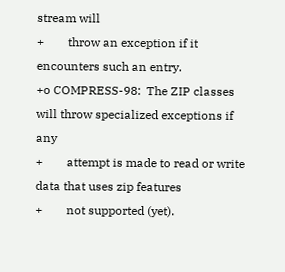stream will
+        throw an exception if it encounters such an entry.
+o COMPRESS-98:  The ZIP classes will throw specialized exceptions if any
+        attempt is made to read or write data that uses zip features
+        not supported (yet).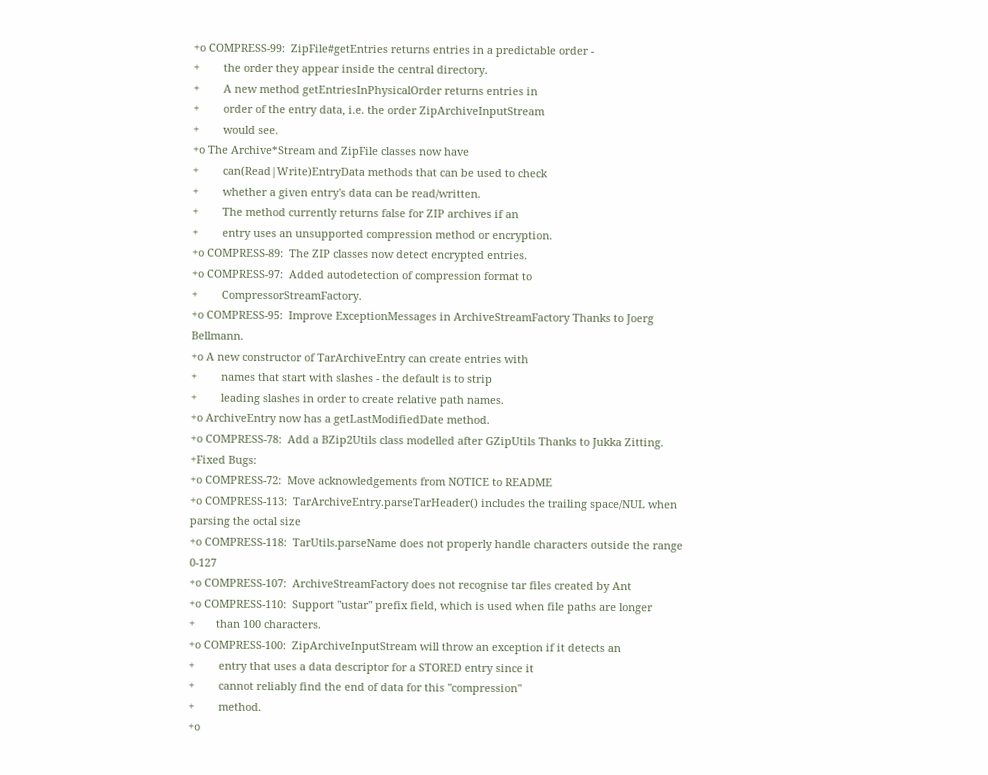+o COMPRESS-99:  ZipFile#getEntries returns entries in a predictable order -
+        the order they appear inside the central directory.
+        A new method getEntriesInPhysicalOrder returns entries in
+        order of the entry data, i.e. the order ZipArchiveInputStream
+        would see.
+o The Archive*Stream and ZipFile classes now have
+        can(Read|Write)EntryData methods that can be used to check
+        whether a given entry's data can be read/written.
+        The method currently returns false for ZIP archives if an
+        entry uses an unsupported compression method or encryption.
+o COMPRESS-89:  The ZIP classes now detect encrypted entries.
+o COMPRESS-97:  Added autodetection of compression format to
+        CompressorStreamFactory.
+o COMPRESS-95:  Improve ExceptionMessages in ArchiveStreamFactory Thanks to Joerg Bellmann.
+o A new constructor of TarArchiveEntry can create entries with
+        names that start with slashes - the default is to strip
+        leading slashes in order to create relative path names.
+o ArchiveEntry now has a getLastModifiedDate method.
+o COMPRESS-78:  Add a BZip2Utils class modelled after GZipUtils Thanks to Jukka Zitting.
+Fixed Bugs:
+o COMPRESS-72:  Move acknowledgements from NOTICE to README
+o COMPRESS-113:  TarArchiveEntry.parseTarHeader() includes the trailing space/NUL when parsing the octal size
+o COMPRESS-118:  TarUtils.parseName does not properly handle characters outside the range 0-127
+o COMPRESS-107:  ArchiveStreamFactory does not recognise tar files created by Ant
+o COMPRESS-110:  Support "ustar" prefix field, which is used when file paths are longer
+       than 100 characters.
+o COMPRESS-100:  ZipArchiveInputStream will throw an exception if it detects an
+        entry that uses a data descriptor for a STORED entry since it
+        cannot reliably find the end of data for this "compression"
+        method.
+o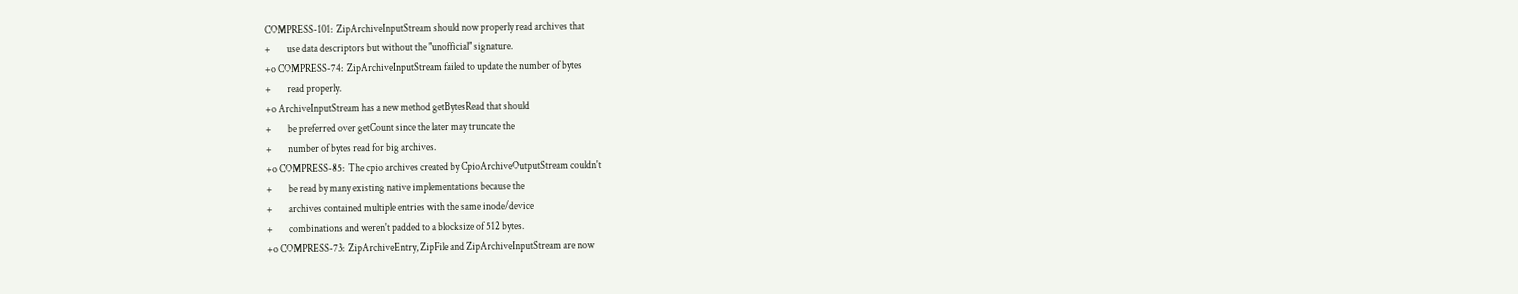COMPRESS-101:  ZipArchiveInputStream should now properly read archives that
+        use data descriptors but without the "unofficial" signature.
+o COMPRESS-74:  ZipArchiveInputStream failed to update the number of bytes
+        read properly.
+o ArchiveInputStream has a new method getBytesRead that should
+        be preferred over getCount since the later may truncate the
+        number of bytes read for big archives.
+o COMPRESS-85:  The cpio archives created by CpioArchiveOutputStream couldn't
+        be read by many existing native implementations because the
+        archives contained multiple entries with the same inode/device
+        combinations and weren't padded to a blocksize of 512 bytes.
+o COMPRESS-73:  ZipArchiveEntry, ZipFile and ZipArchiveInputStream are now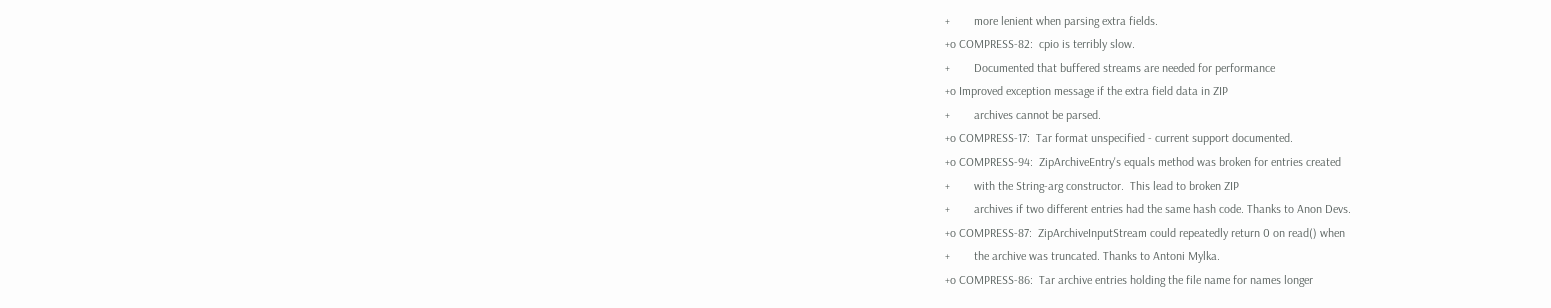+        more lenient when parsing extra fields.
+o COMPRESS-82:  cpio is terribly slow.
+        Documented that buffered streams are needed for performance
+o Improved exception message if the extra field data in ZIP
+        archives cannot be parsed.
+o COMPRESS-17:  Tar format unspecified - current support documented.
+o COMPRESS-94:  ZipArchiveEntry's equals method was broken for entries created
+        with the String-arg constructor.  This lead to broken ZIP
+        archives if two different entries had the same hash code. Thanks to Anon Devs.
+o COMPRESS-87:  ZipArchiveInputStream could repeatedly return 0 on read() when
+        the archive was truncated. Thanks to Antoni Mylka.
+o COMPRESS-86:  Tar archive entries holding the file name for names longer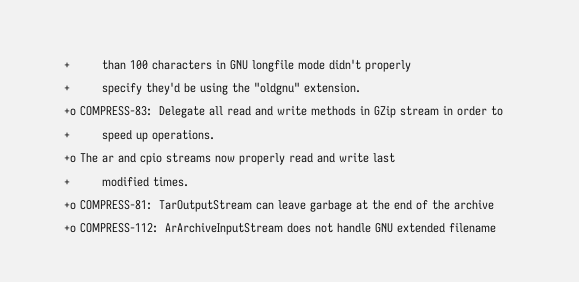+        than 100 characters in GNU longfile mode didn't properly
+        specify they'd be using the "oldgnu" extension.
+o COMPRESS-83:  Delegate all read and write methods in GZip stream in order to
+        speed up operations.
+o The ar and cpio streams now properly read and write last
+        modified times.
+o COMPRESS-81:  TarOutputStream can leave garbage at the end of the archive
+o COMPRESS-112:  ArArchiveInputStream does not handle GNU extended filename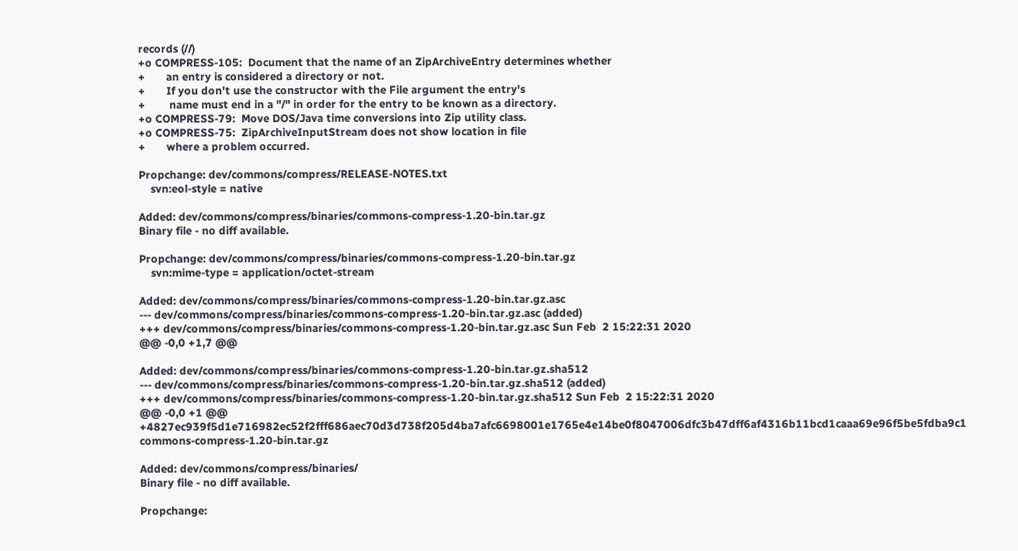records (//)
+o COMPRESS-105:  Document that the name of an ZipArchiveEntry determines whether
+       an entry is considered a directory or not.
+       If you don't use the constructor with the File argument the entry's
+        name must end in a "/" in order for the entry to be known as a directory.
+o COMPRESS-79:  Move DOS/Java time conversions into Zip utility class.
+o COMPRESS-75:  ZipArchiveInputStream does not show location in file
+       where a problem occurred.

Propchange: dev/commons/compress/RELEASE-NOTES.txt
    svn:eol-style = native

Added: dev/commons/compress/binaries/commons-compress-1.20-bin.tar.gz
Binary file - no diff available.

Propchange: dev/commons/compress/binaries/commons-compress-1.20-bin.tar.gz
    svn:mime-type = application/octet-stream

Added: dev/commons/compress/binaries/commons-compress-1.20-bin.tar.gz.asc
--- dev/commons/compress/binaries/commons-compress-1.20-bin.tar.gz.asc (added)
+++ dev/commons/compress/binaries/commons-compress-1.20-bin.tar.gz.asc Sun Feb  2 15:22:31 2020
@@ -0,0 +1,7 @@

Added: dev/commons/compress/binaries/commons-compress-1.20-bin.tar.gz.sha512
--- dev/commons/compress/binaries/commons-compress-1.20-bin.tar.gz.sha512 (added)
+++ dev/commons/compress/binaries/commons-compress-1.20-bin.tar.gz.sha512 Sun Feb  2 15:22:31 2020
@@ -0,0 +1 @@
+4827ec939f5d1e716982ec52f2fff686aec70d3d738f205d4ba7afc6698001e1765e4e14be0f8047006dfc3b47dff6af4316b11bcd1caaa69e96f5be5fdba9c1  commons-compress-1.20-bin.tar.gz

Added: dev/commons/compress/binaries/
Binary file - no diff available.

Propchange: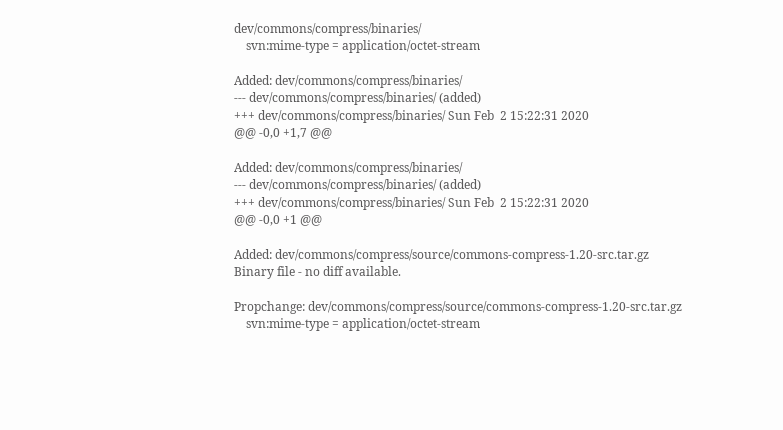dev/commons/compress/binaries/
    svn:mime-type = application/octet-stream

Added: dev/commons/compress/binaries/
--- dev/commons/compress/binaries/ (added)
+++ dev/commons/compress/binaries/ Sun Feb  2 15:22:31 2020
@@ -0,0 +1,7 @@

Added: dev/commons/compress/binaries/
--- dev/commons/compress/binaries/ (added)
+++ dev/commons/compress/binaries/ Sun Feb  2 15:22:31 2020
@@ -0,0 +1 @@

Added: dev/commons/compress/source/commons-compress-1.20-src.tar.gz
Binary file - no diff available.

Propchange: dev/commons/compress/source/commons-compress-1.20-src.tar.gz
    svn:mime-type = application/octet-stream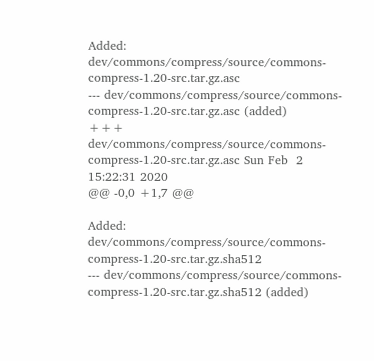Added: dev/commons/compress/source/commons-compress-1.20-src.tar.gz.asc
--- dev/commons/compress/source/commons-compress-1.20-src.tar.gz.asc (added)
+++ dev/commons/compress/source/commons-compress-1.20-src.tar.gz.asc Sun Feb  2 15:22:31 2020
@@ -0,0 +1,7 @@

Added: dev/commons/compress/source/commons-compress-1.20-src.tar.gz.sha512
--- dev/commons/compress/source/commons-compress-1.20-src.tar.gz.sha512 (added)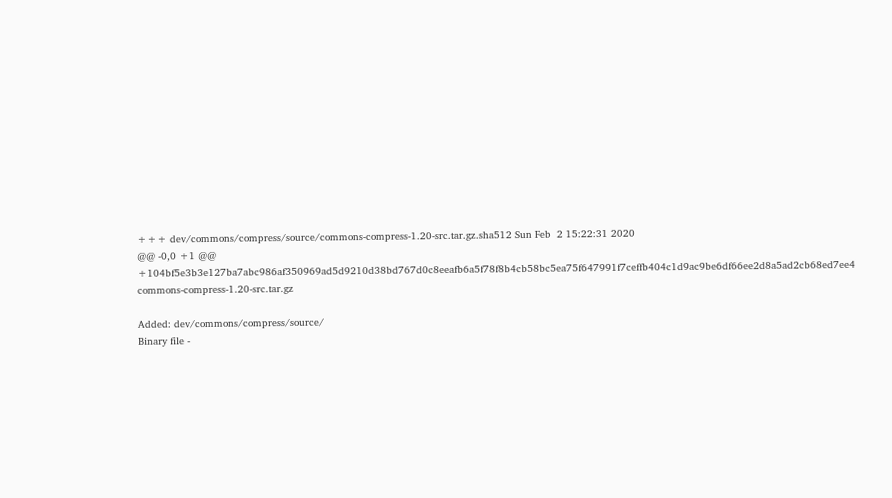+++ dev/commons/compress/source/commons-compress-1.20-src.tar.gz.sha512 Sun Feb  2 15:22:31 2020
@@ -0,0 +1 @@
+104bf5e3b3e127ba7abc986af350969ad5d9210d38bd767d0c8eeafb6a5f78f8b4cb58bc5ea75f647991f7ceffb404c1d9ac9be6df66ee2d8a5ad2cb68ed7ee4  commons-compress-1.20-src.tar.gz

Added: dev/commons/compress/source/
Binary file -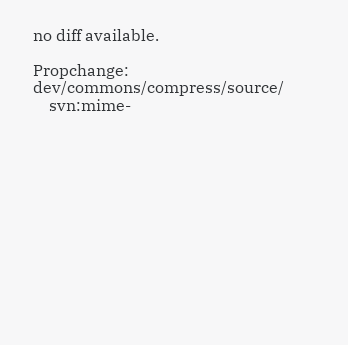no diff available.

Propchange: dev/commons/compress/source/
    svn:mime-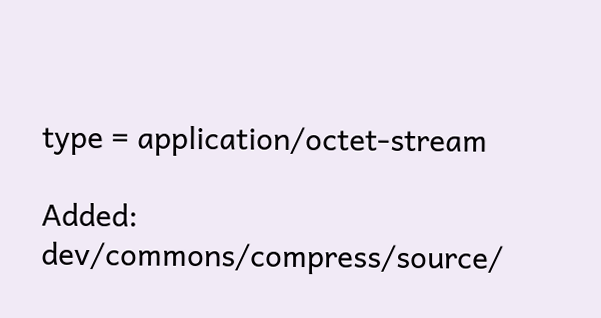type = application/octet-stream

Added: dev/commons/compress/source/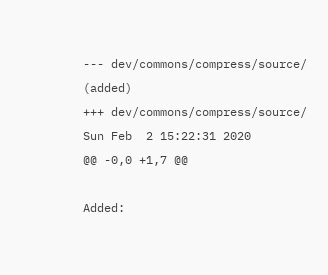--- dev/commons/compress/source/ (added)
+++ dev/commons/compress/source/ Sun Feb  2 15:22:31 2020
@@ -0,0 +1,7 @@

Added: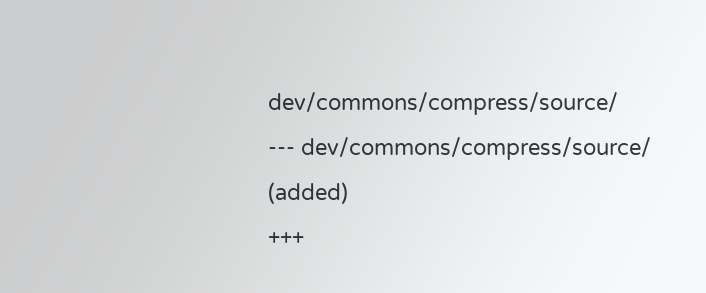dev/commons/compress/source/
--- dev/commons/compress/source/ (added)
+++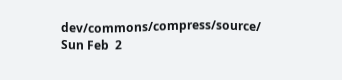dev/commons/compress/source/ Sun Feb  2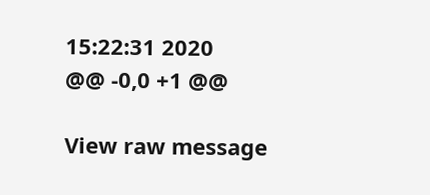15:22:31 2020
@@ -0,0 +1 @@

View raw message